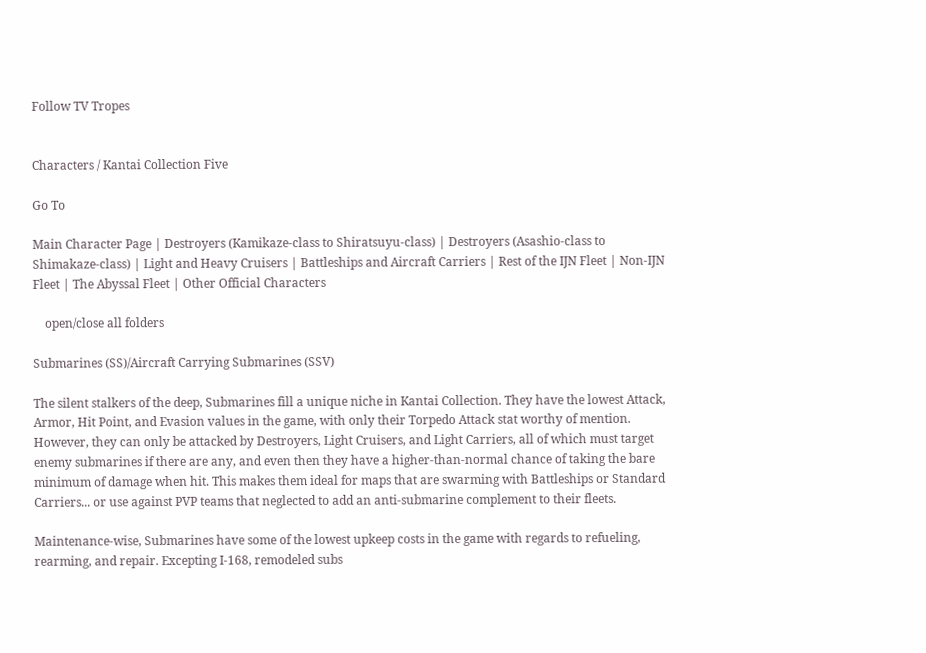Follow TV Tropes


Characters / Kantai Collection Five

Go To

Main Character Page | Destroyers (Kamikaze-class to Shiratsuyu-class) | Destroyers (Asashio-class to Shimakaze-class) | Light and Heavy Cruisers | Battleships and Aircraft Carriers | Rest of the IJN Fleet | Non-IJN Fleet | The Abyssal Fleet | Other Official Characters

    open/close all folders

Submarines (SS)/Aircraft Carrying Submarines (SSV)

The silent stalkers of the deep, Submarines fill a unique niche in Kantai Collection. They have the lowest Attack, Armor, Hit Point, and Evasion values in the game, with only their Torpedo Attack stat worthy of mention. However, they can only be attacked by Destroyers, Light Cruisers, and Light Carriers, all of which must target enemy submarines if there are any, and even then they have a higher-than-normal chance of taking the bare minimum of damage when hit. This makes them ideal for maps that are swarming with Battleships or Standard Carriers... or use against PVP teams that neglected to add an anti-submarine complement to their fleets.

Maintenance-wise, Submarines have some of the lowest upkeep costs in the game with regards to refueling, rearming, and repair. Excepting I-168, remodeled subs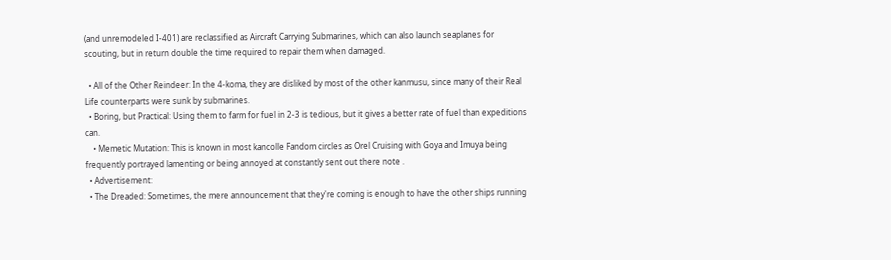(and unremodeled I-401) are reclassified as Aircraft Carrying Submarines, which can also launch seaplanes for scouting, but in return double the time required to repair them when damaged.

  • All of the Other Reindeer: In the 4-koma, they are disliked by most of the other kanmusu, since many of their Real Life counterparts were sunk by submarines.
  • Boring, but Practical: Using them to farm for fuel in 2-3 is tedious, but it gives a better rate of fuel than expeditions can.
    • Memetic Mutation: This is known in most kancolle Fandom circles as Orel Cruising with Goya and Imuya being frequently portrayed lamenting or being annoyed at constantly sent out there note .
  • Advertisement:
  • The Dreaded: Sometimes, the mere announcement that they're coming is enough to have the other ships running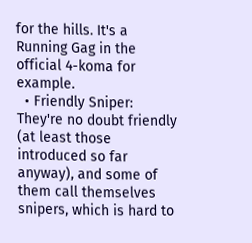for the hills. It's a Running Gag in the official 4-koma for example.
  • Friendly Sniper: They're no doubt friendly (at least those introduced so far anyway), and some of them call themselves snipers, which is hard to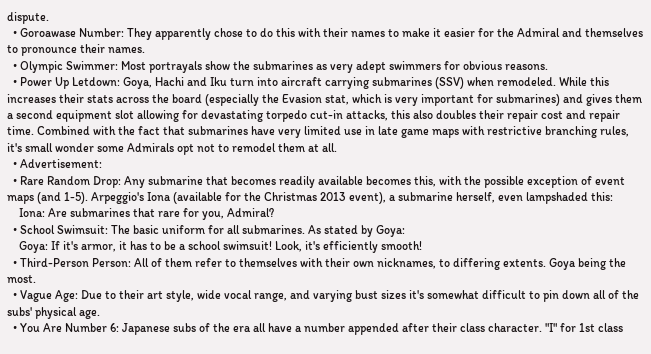dispute.
  • Goroawase Number: They apparently chose to do this with their names to make it easier for the Admiral and themselves to pronounce their names.
  • Olympic Swimmer: Most portrayals show the submarines as very adept swimmers for obvious reasons.
  • Power Up Letdown: Goya, Hachi and Iku turn into aircraft carrying submarines (SSV) when remodeled. While this increases their stats across the board (especially the Evasion stat, which is very important for submarines) and gives them a second equipment slot allowing for devastating torpedo cut-in attacks, this also doubles their repair cost and repair time. Combined with the fact that submarines have very limited use in late game maps with restrictive branching rules, it's small wonder some Admirals opt not to remodel them at all.
  • Advertisement:
  • Rare Random Drop: Any submarine that becomes readily available becomes this, with the possible exception of event maps (and 1-5). Arpeggio's Iona (available for the Christmas 2013 event), a submarine herself, even lampshaded this:
    Iona: Are submarines that rare for you, Admiral?
  • School Swimsuit: The basic uniform for all submarines. As stated by Goya:
    Goya: If it's armor, it has to be a school swimsuit! Look, it's efficiently smooth!
  • Third-Person Person: All of them refer to themselves with their own nicknames, to differing extents. Goya being the most.
  • Vague Age: Due to their art style, wide vocal range, and varying bust sizes it's somewhat difficult to pin down all of the subs' physical age.
  • You Are Number 6: Japanese subs of the era all have a number appended after their class character. "I" for 1st class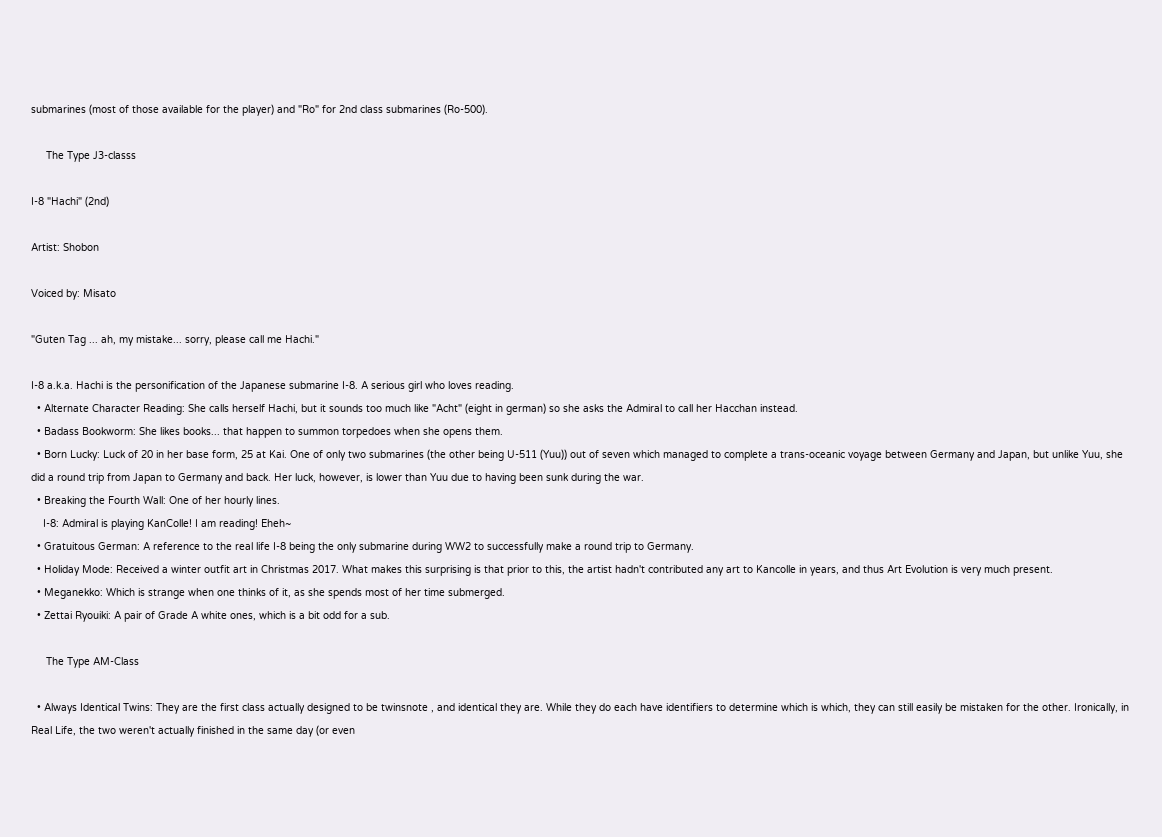submarines (most of those available for the player) and "Ro" for 2nd class submarines (Ro-500).

     The Type J3-classs

I-8 "Hachi" (2nd)

Artist: Shobon

Voiced by: Misato

"Guten Tag ... ah, my mistake... sorry, please call me Hachi."

I-8 a.k.a. Hachi is the personification of the Japanese submarine I-8. A serious girl who loves reading.
  • Alternate Character Reading: She calls herself Hachi, but it sounds too much like "Acht" (eight in german) so she asks the Admiral to call her Hacchan instead.
  • Badass Bookworm: She likes books... that happen to summon torpedoes when she opens them.
  • Born Lucky: Luck of 20 in her base form, 25 at Kai. One of only two submarines (the other being U-511 (Yuu)) out of seven which managed to complete a trans-oceanic voyage between Germany and Japan, but unlike Yuu, she did a round trip from Japan to Germany and back. Her luck, however, is lower than Yuu due to having been sunk during the war.
  • Breaking the Fourth Wall: One of her hourly lines.
    I-8: Admiral is playing KanColle! I am reading! Eheh~
  • Gratuitous German: A reference to the real life I-8 being the only submarine during WW2 to successfully make a round trip to Germany.
  • Holiday Mode: Received a winter outfit art in Christmas 2017. What makes this surprising is that prior to this, the artist hadn't contributed any art to Kancolle in years, and thus Art Evolution is very much present.
  • Meganekko: Which is strange when one thinks of it, as she spends most of her time submerged.
  • Zettai Ryouiki: A pair of Grade A white ones, which is a bit odd for a sub.

     The Type AM-Class

  • Always Identical Twins: They are the first class actually designed to be twinsnote , and identical they are. While they do each have identifiers to determine which is which, they can still easily be mistaken for the other. Ironically, in Real Life, the two weren't actually finished in the same day (or even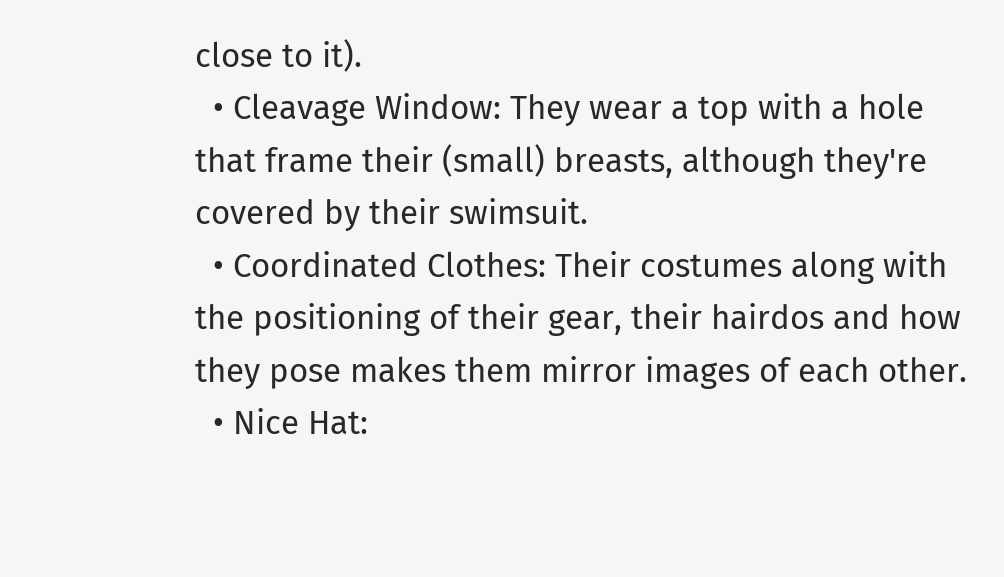close to it).
  • Cleavage Window: They wear a top with a hole that frame their (small) breasts, although they're covered by their swimsuit.
  • Coordinated Clothes: Their costumes along with the positioning of their gear, their hairdos and how they pose makes them mirror images of each other.
  • Nice Hat: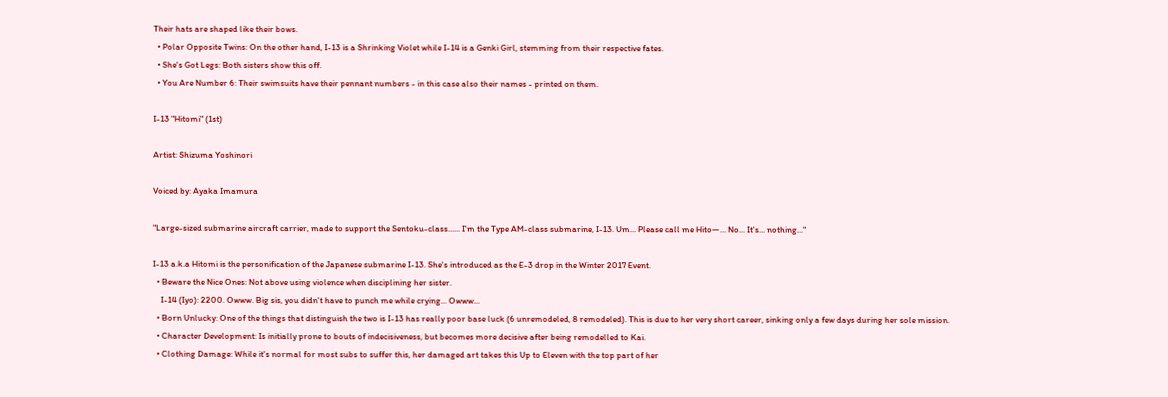Their hats are shaped like their bows.
  • Polar Opposite Twins: On the other hand, I-13 is a Shrinking Violet while I-14 is a Genki Girl, stemming from their respective fates.
  • She's Got Legs: Both sisters show this off.
  • You Are Number 6: Their swimsuits have their pennant numbers - in this case also their names - printed on them.

I-13 "Hitomi" (1st)

Artist: Shizuma Yoshinori

Voiced by: Ayaka Imamura

"Large-sized submarine aircraft carrier, made to support the Sentoku-class...... I'm the Type AM-class submarine, I-13. Um... Please call me Hito—... No... It's... nothing..."

I-13 a.k.a Hitomi is the personification of the Japanese submarine I-13. She's introduced as the E-3 drop in the Winter 2017 Event.
  • Beware the Nice Ones: Not above using violence when disciplining her sister.
    I-14 (Iyo): 2200. Owww. Big sis, you didn't have to punch me while crying... Owww...
  • Born Unlucky: One of the things that distinguish the two is I-13 has really poor base luck (6 unremodeled, 8 remodeled). This is due to her very short career, sinking only a few days during her sole mission.
  • Character Development: Is initially prone to bouts of indecisiveness, but becomes more decisive after being remodelled to Kai.
  • Clothing Damage: While it's normal for most subs to suffer this, her damaged art takes this Up to Eleven with the top part of her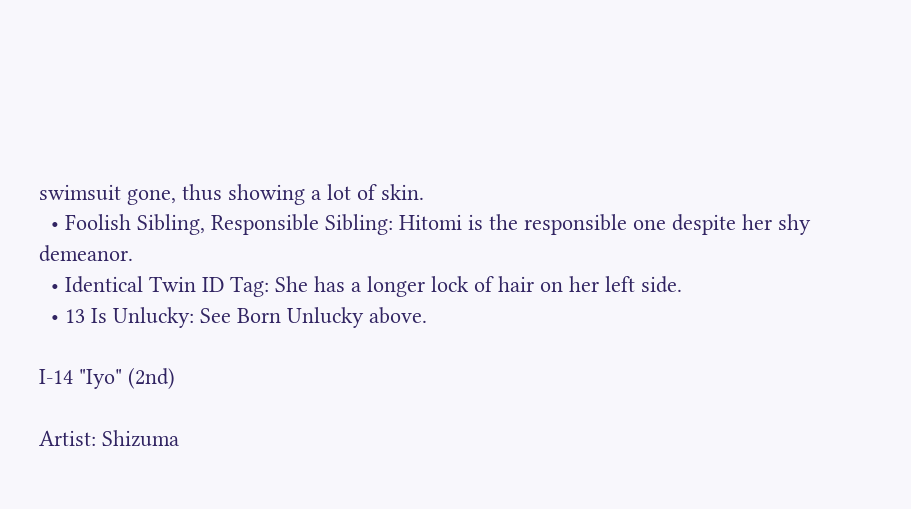swimsuit gone, thus showing a lot of skin.
  • Foolish Sibling, Responsible Sibling: Hitomi is the responsible one despite her shy demeanor.
  • Identical Twin ID Tag: She has a longer lock of hair on her left side.
  • 13 Is Unlucky: See Born Unlucky above.

I-14 "Iyo" (2nd)

Artist: Shizuma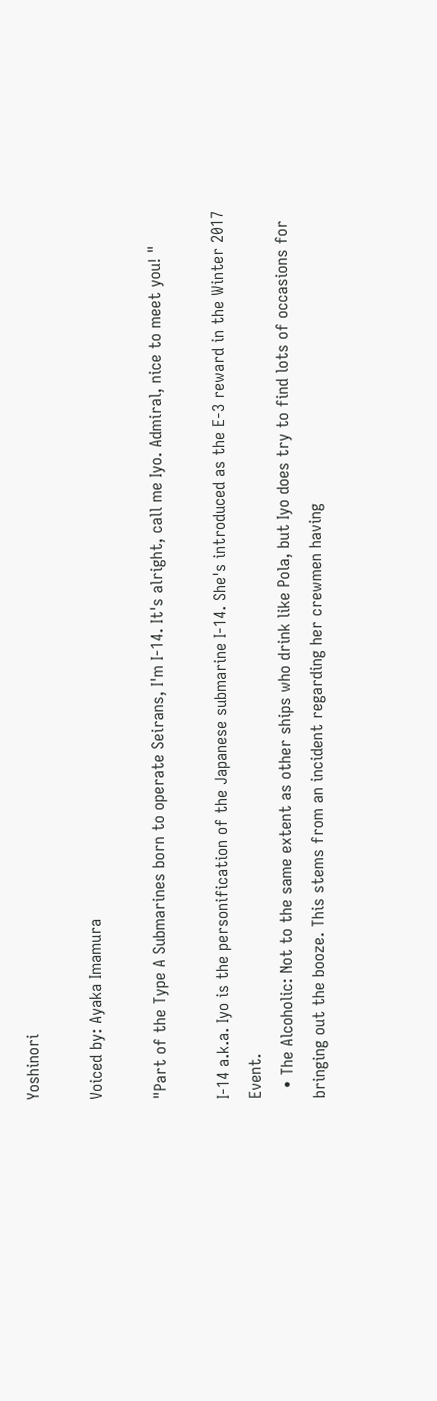Yoshinori

Voiced by: Ayaka Imamura

"Part of the Type A Submarines born to operate Seirans, I'm I-14. It's alright, call me Iyo. Admiral, nice to meet you! "

I-14 a.k.a. Iyo is the personification of the Japanese submarine I-14. She's introduced as the E-3 reward in the Winter 2017 Event.
  • The Alcoholic: Not to the same extent as other ships who drink like Pola, but Iyo does try to find lots of occasions for bringing out the booze. This stems from an incident regarding her crewmen having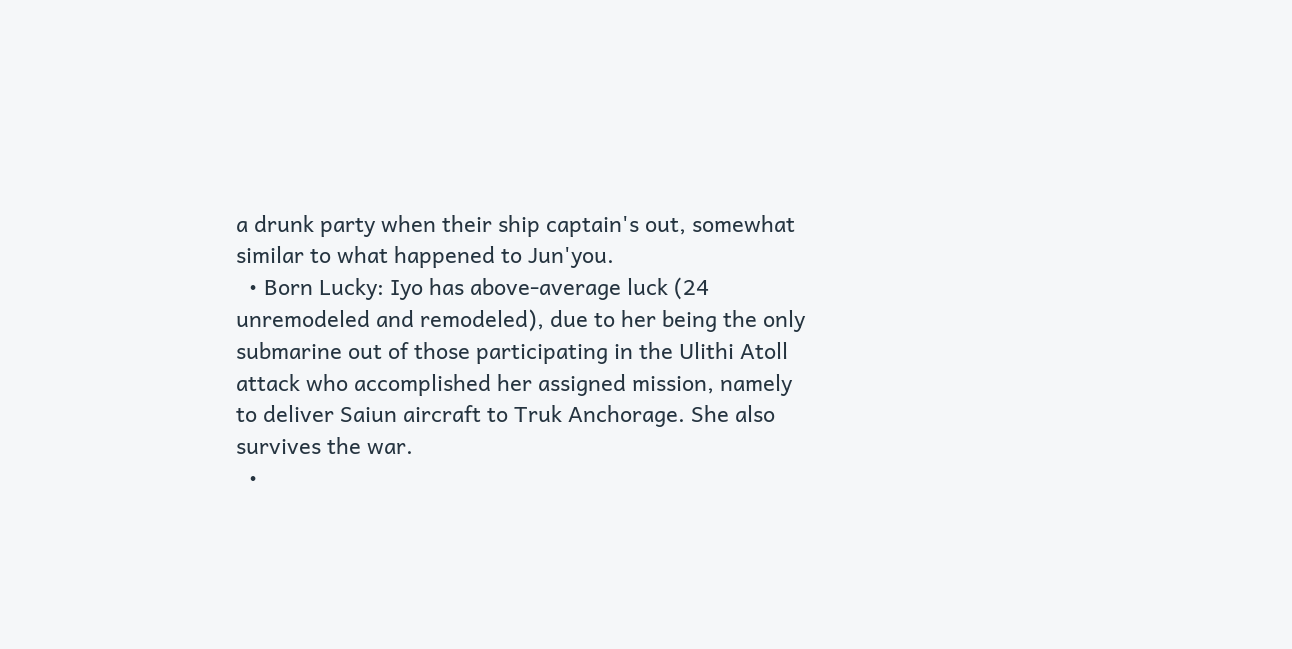a drunk party when their ship captain's out, somewhat similar to what happened to Jun'you.
  • Born Lucky: Iyo has above-average luck (24 unremodeled and remodeled), due to her being the only submarine out of those participating in the Ulithi Atoll attack who accomplished her assigned mission, namely to deliver Saiun aircraft to Truk Anchorage. She also survives the war.
  •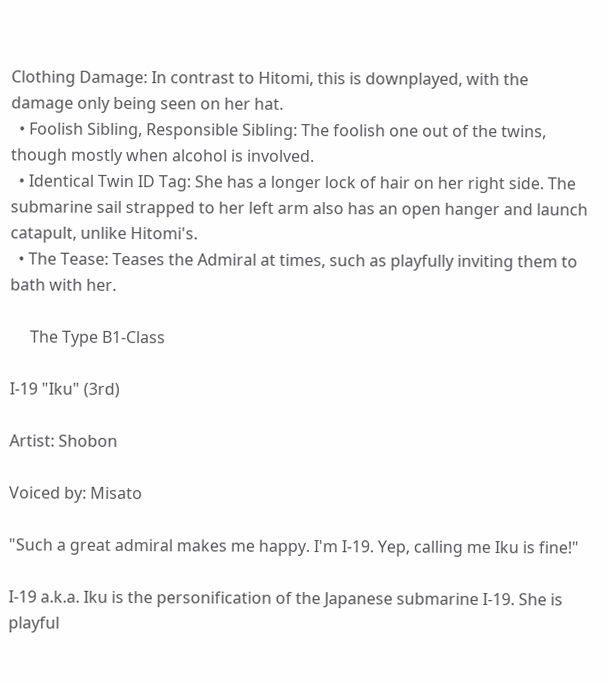Clothing Damage: In contrast to Hitomi, this is downplayed, with the damage only being seen on her hat.
  • Foolish Sibling, Responsible Sibling: The foolish one out of the twins, though mostly when alcohol is involved.
  • Identical Twin ID Tag: She has a longer lock of hair on her right side. The submarine sail strapped to her left arm also has an open hanger and launch catapult, unlike Hitomi's.
  • The Tease: Teases the Admiral at times, such as playfully inviting them to bath with her.

     The Type B1-Class

I-19 "Iku" (3rd)

Artist: Shobon

Voiced by: Misato

"Such a great admiral makes me happy. I'm I-19. Yep, calling me Iku is fine!"

I-19 a.k.a. Iku is the personification of the Japanese submarine I-19. She is playful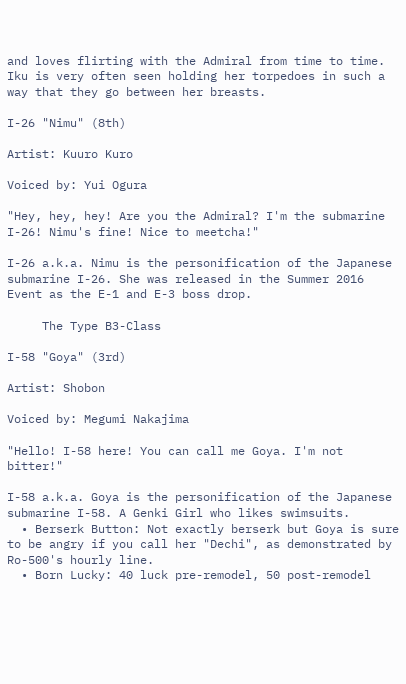and loves flirting with the Admiral from time to time. Iku is very often seen holding her torpedoes in such a way that they go between her breasts.

I-26 "Nimu" (8th)

Artist: Kuuro Kuro

Voiced by: Yui Ogura

"Hey, hey, hey! Are you the Admiral? I'm the submarine I-26! Nimu's fine! Nice to meetcha!"

I-26 a.k.a. Nimu is the personification of the Japanese submarine I-26. She was released in the Summer 2016 Event as the E-1 and E-3 boss drop.

     The Type B3-Class

I-58 "Goya" (3rd)

Artist: Shobon

Voiced by: Megumi Nakajima

"Hello! I-58 here! You can call me Goya. I'm not bitter!"

I-58 a.k.a. Goya is the personification of the Japanese submarine I-58. A Genki Girl who likes swimsuits.
  • Berserk Button: Not exactly berserk but Goya is sure to be angry if you call her "Dechi", as demonstrated by Ro-500's hourly line.
  • Born Lucky: 40 luck pre-remodel, 50 post-remodel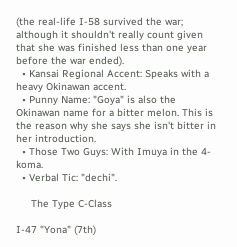(the real-life I-58 survived the war; although it shouldn't really count given that she was finished less than one year before the war ended).
  • Kansai Regional Accent: Speaks with a heavy Okinawan accent.
  • Punny Name: "Goya" is also the Okinawan name for a bitter melon. This is the reason why she says she isn't bitter in her introduction.
  • Those Two Guys: With Imuya in the 4-koma.
  • Verbal Tic: "dechi".

     The Type C-Class

I-47 "Yona" (7th)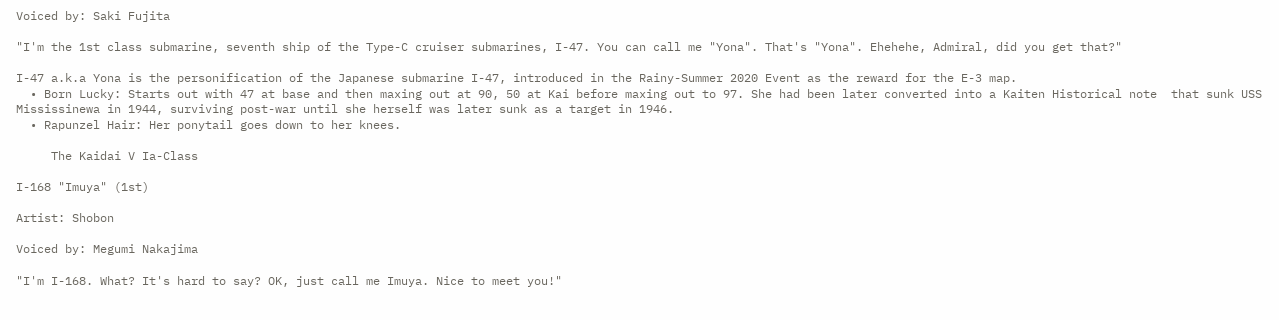Voiced by: Saki Fujita

"I'm the 1st class submarine, seventh ship of the Type-C cruiser submarines, I-47. You can call me "Yona". That's "Yona". Ehehehe, Admiral, did you get that?"

I-47 a.k.a Yona is the personification of the Japanese submarine I-47, introduced in the Rainy-Summer 2020 Event as the reward for the E-3 map.
  • Born Lucky: Starts out with 47 at base and then maxing out at 90, 50 at Kai before maxing out to 97. She had been later converted into a Kaiten Historical note  that sunk USS Mississinewa in 1944, surviving post-war until she herself was later sunk as a target in 1946.
  • Rapunzel Hair: Her ponytail goes down to her knees.

     The Kaidai V Ia-Class

I-168 "Imuya" (1st)

Artist: Shobon

Voiced by: Megumi Nakajima

"I'm I-168. What? It's hard to say? OK, just call me Imuya. Nice to meet you!"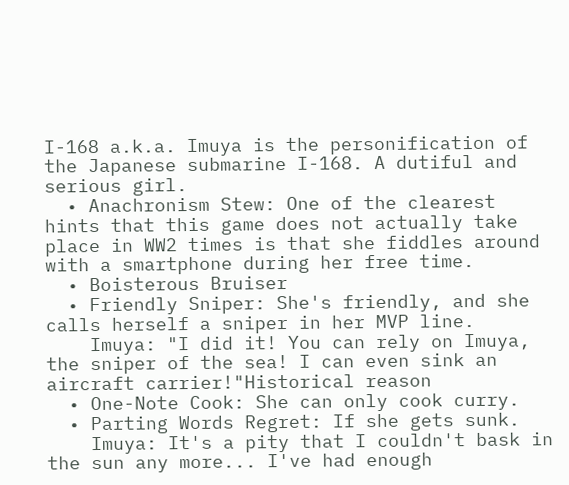I-168 a.k.a. Imuya is the personification of the Japanese submarine I-168. A dutiful and serious girl.
  • Anachronism Stew: One of the clearest hints that this game does not actually take place in WW2 times is that she fiddles around with a smartphone during her free time.
  • Boisterous Bruiser
  • Friendly Sniper: She's friendly, and she calls herself a sniper in her MVP line.
    Imuya: "I did it! You can rely on Imuya, the sniper of the sea! I can even sink an aircraft carrier!"Historical reason
  • One-Note Cook: She can only cook curry.
  • Parting Words Regret: If she gets sunk.
    Imuya: It's a pity that I couldn't bask in the sun any more... I've had enough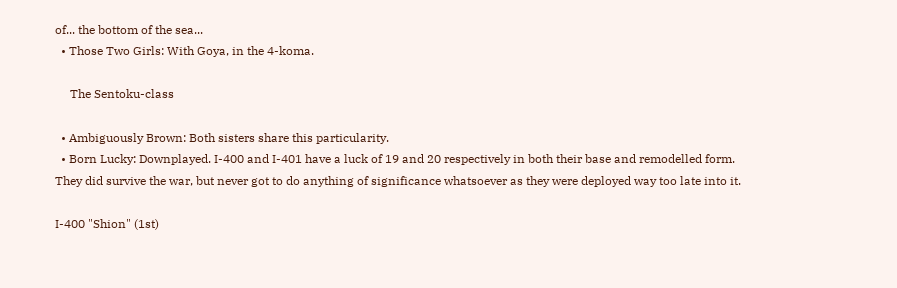of... the bottom of the sea...
  • Those Two Girls: With Goya, in the 4-koma.

     The Sentoku-class

  • Ambiguously Brown: Both sisters share this particularity.
  • Born Lucky: Downplayed. I-400 and I-401 have a luck of 19 and 20 respectively in both their base and remodelled form. They did survive the war, but never got to do anything of significance whatsoever as they were deployed way too late into it.

I-400 "Shion" (1st)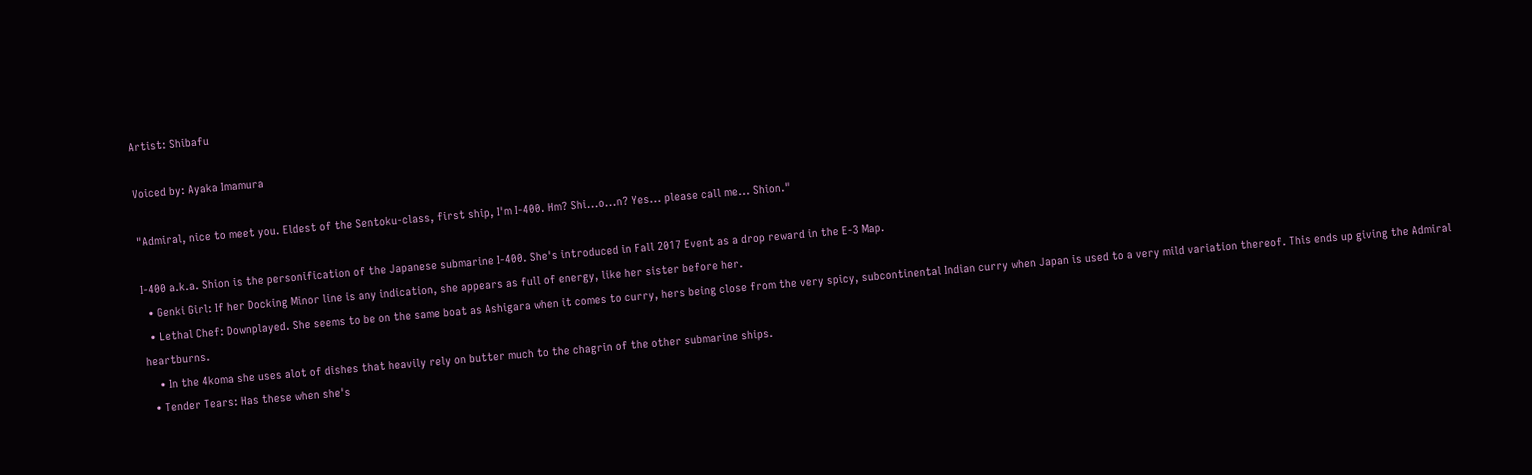Artist: Shibafu

Voiced by: Ayaka Imamura

"Admiral, nice to meet you. Eldest of the Sentoku-class, first ship, I'm I-400. Hm? Shi...o...n? Yes... please call me... Shion."

I-400 a.k.a. Shion is the personification of the Japanese submarine I-400. She's introduced in Fall 2017 Event as a drop reward in the E-3 Map.
  • Genki Girl: If her Docking Minor line is any indication, she appears as full of energy, like her sister before her.
  • Lethal Chef: Downplayed. She seems to be on the same boat as Ashigara when it comes to curry, hers being close from the very spicy, subcontinental Indian curry when Japan is used to a very mild variation thereof. This ends up giving the Admiral heartburns.
    • In the 4koma she uses alot of dishes that heavily rely on butter much to the chagrin of the other submarine ships.
  • Tender Tears: Has these when she's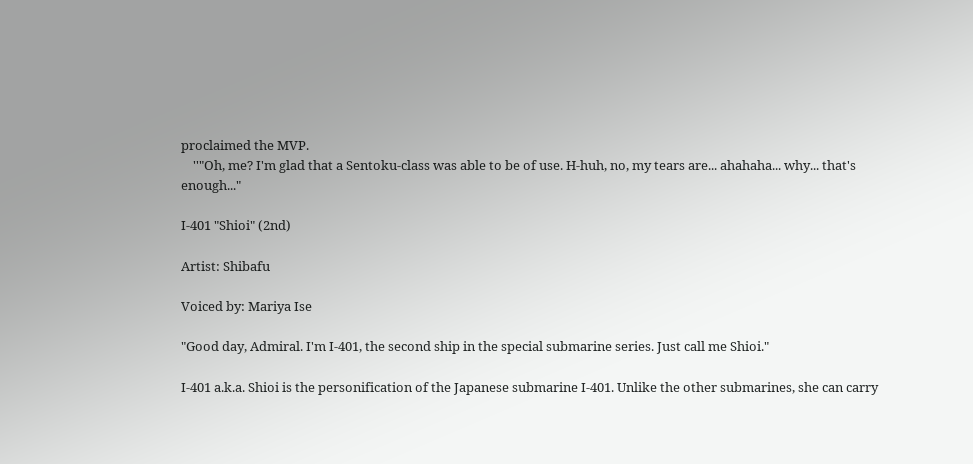proclaimed the MVP.
    ''"Oh, me? I'm glad that a Sentoku-class was able to be of use. H-huh, no, my tears are... ahahaha... why... that's enough..."

I-401 "Shioi" (2nd)

Artist: Shibafu

Voiced by: Mariya Ise

"Good day, Admiral. I'm I-401, the second ship in the special submarine series. Just call me Shioi."

I-401 a.k.a. Shioi is the personification of the Japanese submarine I-401. Unlike the other submarines, she can carry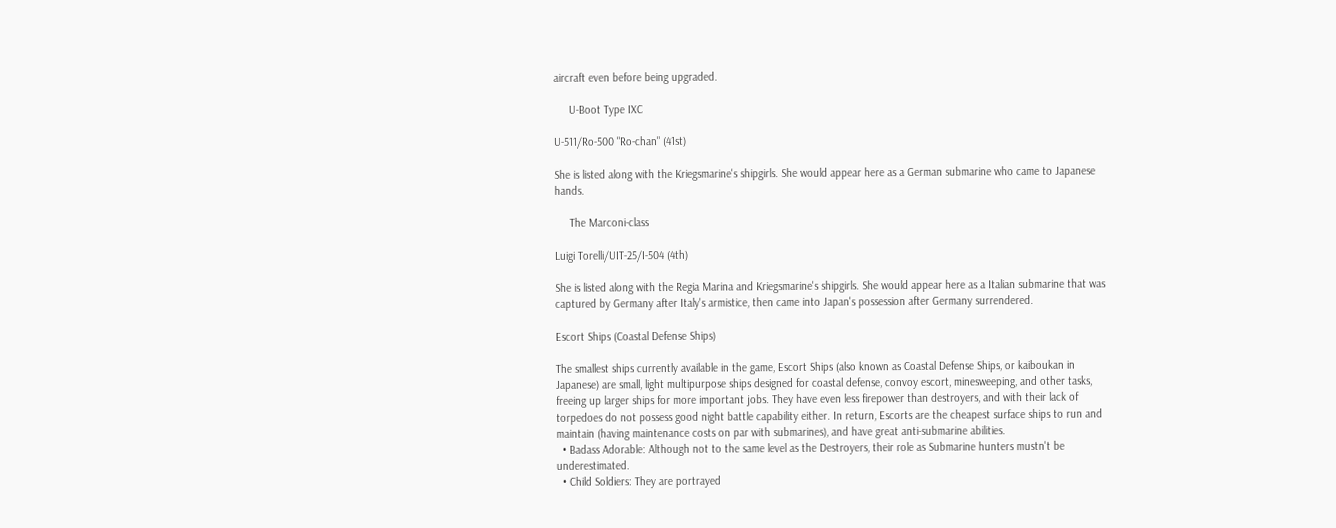aircraft even before being upgraded.

     U-Boot Type IXC

U-511/Ro-500 "Ro-chan" (41st)

She is listed along with the Kriegsmarine's shipgirls. She would appear here as a German submarine who came to Japanese hands.

     The Marconi-class

Luigi Torelli/UIT-25/I-504 (4th)

She is listed along with the Regia Marina and Kriegsmarine's shipgirls. She would appear here as a Italian submarine that was captured by Germany after Italy's armistice, then came into Japan's possession after Germany surrendered.

Escort Ships (Coastal Defense Ships)

The smallest ships currently available in the game, Escort Ships (also known as Coastal Defense Ships, or kaiboukan in Japanese) are small, light multipurpose ships designed for coastal defense, convoy escort, minesweeping, and other tasks, freeing up larger ships for more important jobs. They have even less firepower than destroyers, and with their lack of torpedoes do not possess good night battle capability either. In return, Escorts are the cheapest surface ships to run and maintain (having maintenance costs on par with submarines), and have great anti-submarine abilities.
  • Badass Adorable: Although not to the same level as the Destroyers, their role as Submarine hunters mustn't be underestimated.
  • Child Soldiers: They are portrayed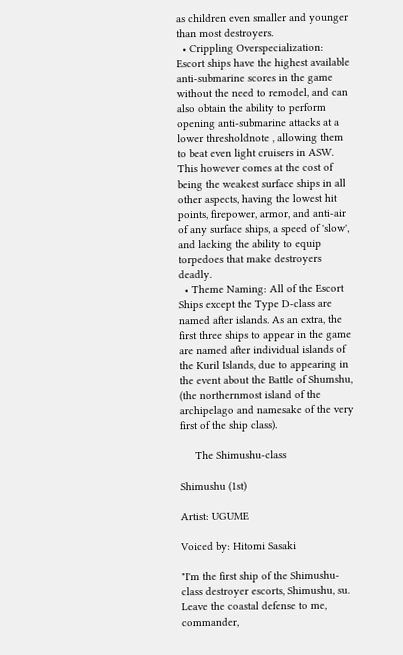as children even smaller and younger than most destroyers.
  • Crippling Overspecialization: Escort ships have the highest available anti-submarine scores in the game without the need to remodel, and can also obtain the ability to perform opening anti-submarine attacks at a lower thresholdnote , allowing them to beat even light cruisers in ASW. This however comes at the cost of being the weakest surface ships in all other aspects, having the lowest hit points, firepower, armor, and anti-air of any surface ships, a speed of 'slow', and lacking the ability to equip torpedoes that make destroyers deadly.
  • Theme Naming: All of the Escort Ships except the Type D-class are named after islands. As an extra, the first three ships to appear in the game are named after individual islands of the Kuril Islands, due to appearing in the event about the Battle of Shumshu, (the northernmost island of the archipelago and namesake of the very first of the ship class).

     The Shimushu-class

Shimushu (1st)

Artist: UGUME

Voiced by: Hitomi Sasaki

"I'm the first ship of the Shimushu-class destroyer escorts, Shimushu, su. Leave the coastal defense to me, commander,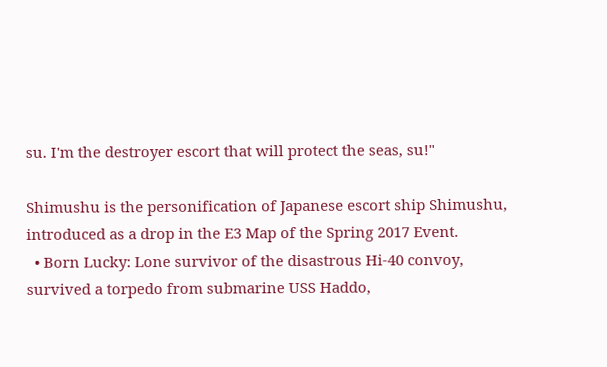su. I'm the destroyer escort that will protect the seas, su!"

Shimushu is the personification of Japanese escort ship Shimushu, introduced as a drop in the E3 Map of the Spring 2017 Event.
  • Born Lucky: Lone survivor of the disastrous Hi-40 convoy, survived a torpedo from submarine USS Haddo,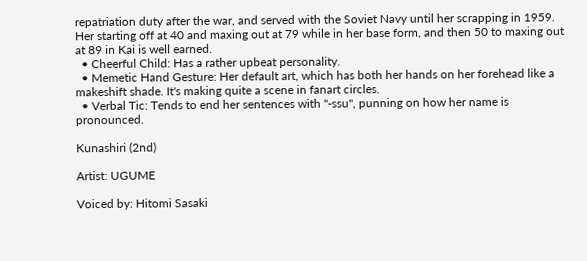repatriation duty after the war, and served with the Soviet Navy until her scrapping in 1959. Her starting off at 40 and maxing out at 79 while in her base form, and then 50 to maxing out at 89 in Kai is well earned.
  • Cheerful Child: Has a rather upbeat personality.
  • Memetic Hand Gesture: Her default art, which has both her hands on her forehead like a makeshift shade. It's making quite a scene in fanart circles.
  • Verbal Tic: Tends to end her sentences with "-ssu", punning on how her name is pronounced.

Kunashiri (2nd)

Artist: UGUME

Voiced by: Hitomi Sasaki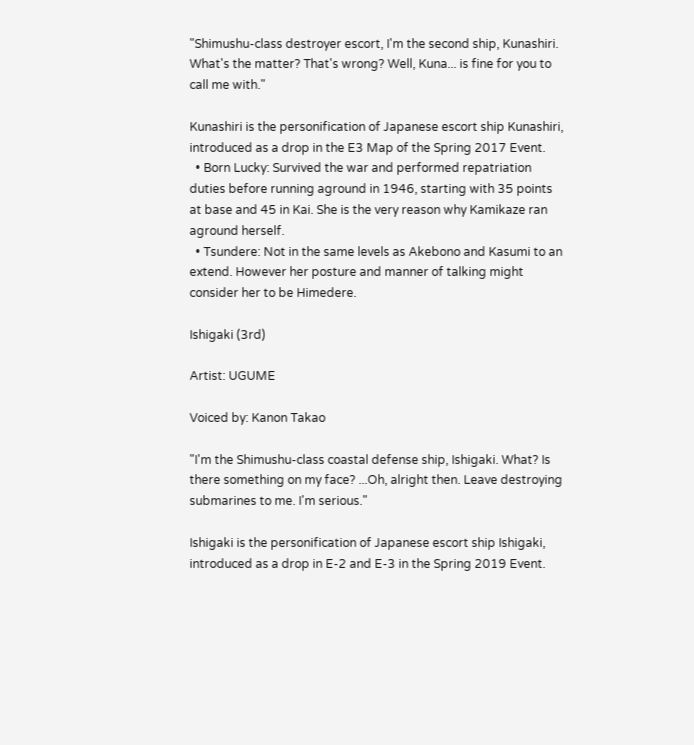"Shimushu-class destroyer escort, I'm the second ship, Kunashiri. What's the matter? That's wrong? Well, Kuna... is fine for you to call me with."

Kunashiri is the personification of Japanese escort ship Kunashiri, introduced as a drop in the E3 Map of the Spring 2017 Event.
  • Born Lucky: Survived the war and performed repatriation duties before running aground in 1946, starting with 35 points at base and 45 in Kai. She is the very reason why Kamikaze ran aground herself.
  • Tsundere: Not in the same levels as Akebono and Kasumi to an extend. However her posture and manner of talking might consider her to be Himedere.

Ishigaki (3rd)

Artist: UGUME

Voiced by: Kanon Takao

"I'm the Shimushu-class coastal defense ship, Ishigaki. What? Is there something on my face? ...Oh, alright then. Leave destroying submarines to me. I'm serious."

Ishigaki is the personification of Japanese escort ship Ishigaki, introduced as a drop in E-2 and E-3 in the Spring 2019 Event.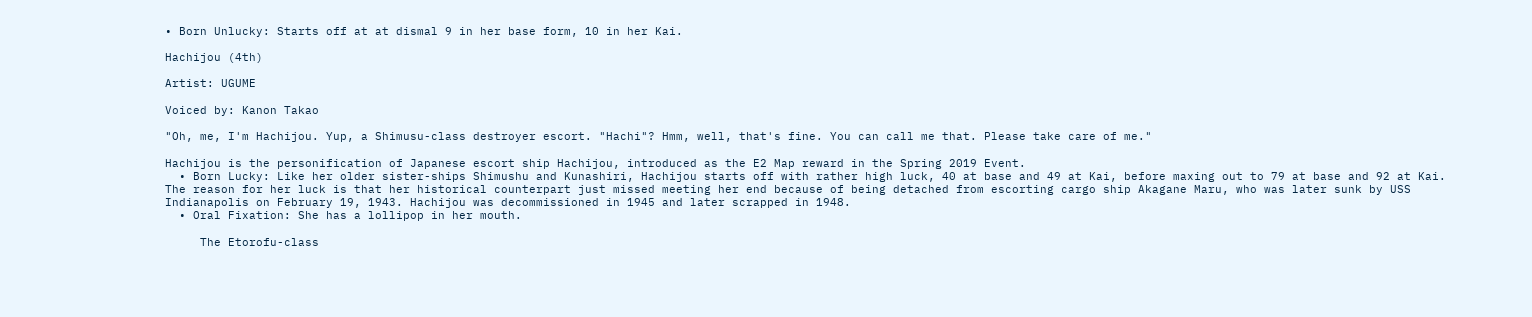• Born Unlucky: Starts off at at dismal 9 in her base form, 10 in her Kai.

Hachijou (4th)

Artist: UGUME

Voiced by: Kanon Takao

"Oh, me, I'm Hachijou. Yup, a Shimusu-class destroyer escort. "Hachi"? Hmm, well, that's fine. You can call me that. Please take care of me."

Hachijou is the personification of Japanese escort ship Hachijou, introduced as the E2 Map reward in the Spring 2019 Event.
  • Born Lucky: Like her older sister-ships Shimushu and Kunashiri, Hachijou starts off with rather high luck, 40 at base and 49 at Kai, before maxing out to 79 at base and 92 at Kai. The reason for her luck is that her historical counterpart just missed meeting her end because of being detached from escorting cargo ship Akagane Maru, who was later sunk by USS Indianapolis on February 19, 1943. Hachijou was decommissioned in 1945 and later scrapped in 1948.
  • Oral Fixation: She has a lollipop in her mouth.

     The Etorofu-class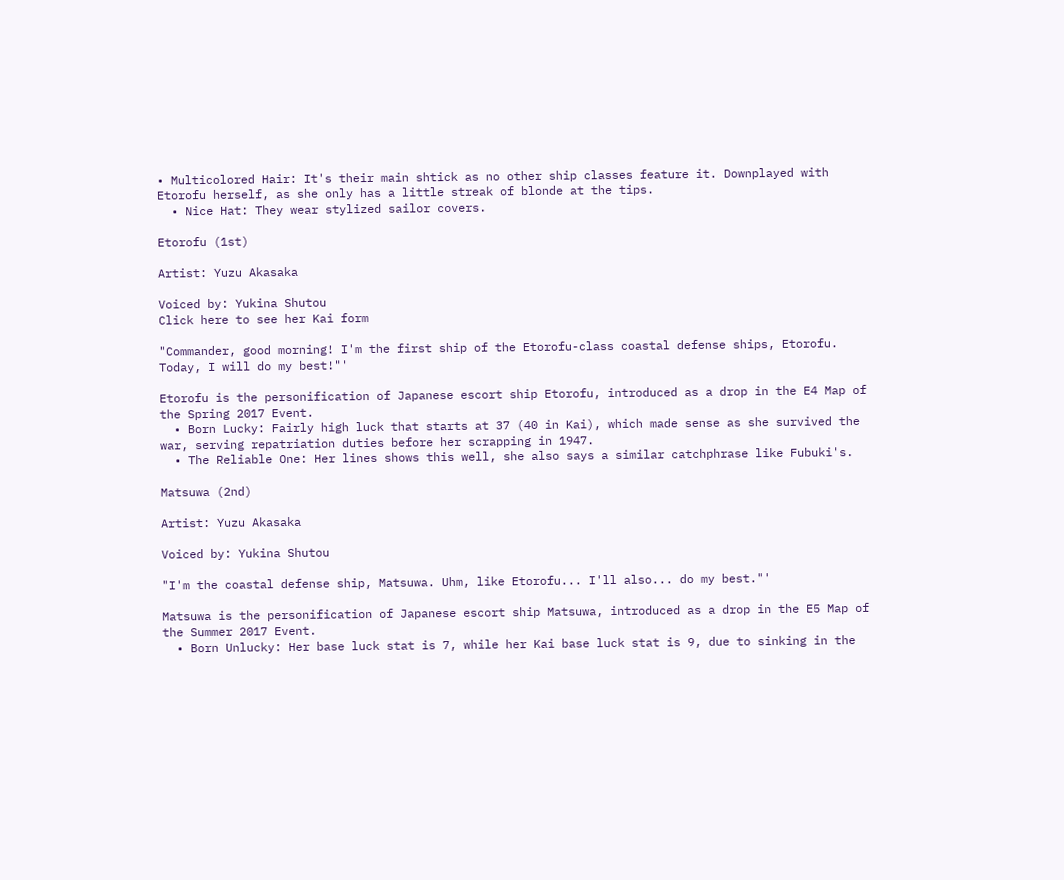• Multicolored Hair: It's their main shtick as no other ship classes feature it. Downplayed with Etorofu herself, as she only has a little streak of blonde at the tips.
  • Nice Hat: They wear stylized sailor covers.

Etorofu (1st)

Artist: Yuzu Akasaka

Voiced by: Yukina Shutou
Click here to see her Kai form

"Commander, good morning! I'm the first ship of the Etorofu-class coastal defense ships, Etorofu. Today, I will do my best!"'

Etorofu is the personification of Japanese escort ship Etorofu, introduced as a drop in the E4 Map of the Spring 2017 Event.
  • Born Lucky: Fairly high luck that starts at 37 (40 in Kai), which made sense as she survived the war, serving repatriation duties before her scrapping in 1947.
  • The Reliable One: Her lines shows this well, she also says a similar catchphrase like Fubuki's.

Matsuwa (2nd)

Artist: Yuzu Akasaka

Voiced by: Yukina Shutou

"I'm the coastal defense ship, Matsuwa. Uhm, like Etorofu... I'll also... do my best."'

Matsuwa is the personification of Japanese escort ship Matsuwa, introduced as a drop in the E5 Map of the Summer 2017 Event.
  • Born Unlucky: Her base luck stat is 7, while her Kai base luck stat is 9, due to sinking in the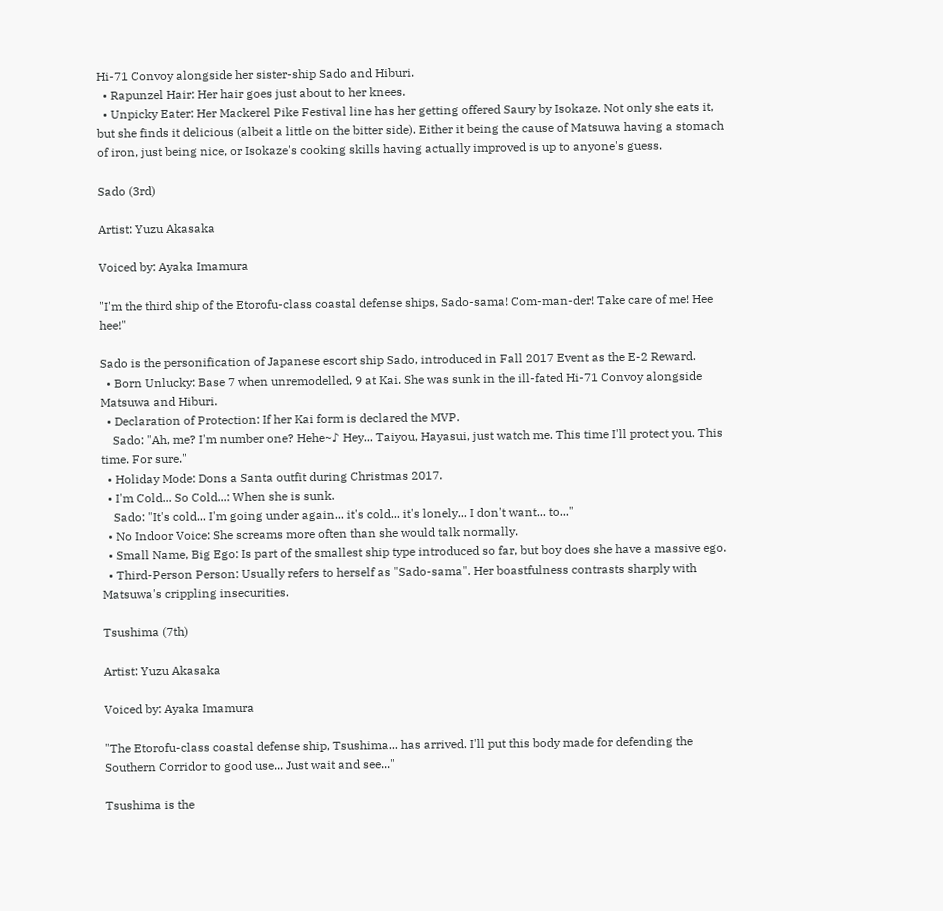Hi-71 Convoy alongside her sister-ship Sado and Hiburi.
  • Rapunzel Hair: Her hair goes just about to her knees.
  • Unpicky Eater: Her Mackerel Pike Festival line has her getting offered Saury by Isokaze. Not only she eats it, but she finds it delicious (albeit a little on the bitter side). Either it being the cause of Matsuwa having a stomach of iron, just being nice, or Isokaze's cooking skills having actually improved is up to anyone's guess.

Sado (3rd)

Artist: Yuzu Akasaka

Voiced by: Ayaka Imamura

"I'm the third ship of the Etorofu-class coastal defense ships, Sado-sama! Com-man-der! Take care of me! Hee hee!"

Sado is the personification of Japanese escort ship Sado, introduced in Fall 2017 Event as the E-2 Reward.
  • Born Unlucky: Base 7 when unremodelled, 9 at Kai. She was sunk in the ill-fated Hi-71 Convoy alongside Matsuwa and Hiburi.
  • Declaration of Protection: If her Kai form is declared the MVP.
    Sado: "Ah, me? I'm number one? Hehe~♪ Hey... Taiyou, Hayasui, just watch me. This time I'll protect you. This time. For sure."
  • Holiday Mode: Dons a Santa outfit during Christmas 2017.
  • I'm Cold... So Cold...: When she is sunk.
    Sado: "It's cold... I'm going under again... it's cold... it's lonely... I don't want... to..."
  • No Indoor Voice: She screams more often than she would talk normally.
  • Small Name, Big Ego: Is part of the smallest ship type introduced so far, but boy does she have a massive ego.
  • Third-Person Person: Usually refers to herself as "Sado-sama". Her boastfulness contrasts sharply with Matsuwa's crippling insecurities.

Tsushima (7th)

Artist: Yuzu Akasaka

Voiced by: Ayaka Imamura

"The Etorofu-class coastal defense ship, Tsushima... has arrived. I'll put this body made for defending the Southern Corridor to good use... Just wait and see..."

Tsushima is the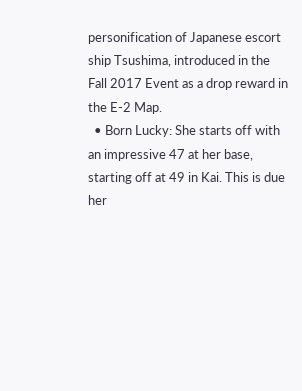personification of Japanese escort ship Tsushima, introduced in the Fall 2017 Event as a drop reward in the E-2 Map.
  • Born Lucky: She starts off with an impressive 47 at her base, starting off at 49 in Kai. This is due her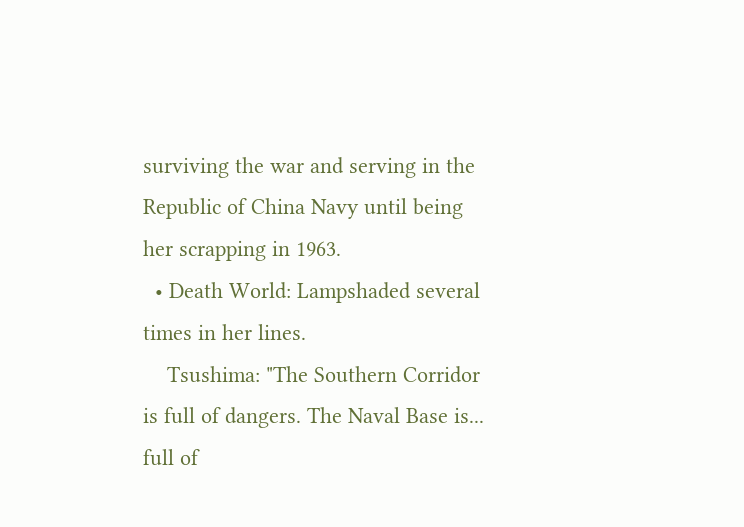surviving the war and serving in the Republic of China Navy until being her scrapping in 1963.
  • Death World: Lampshaded several times in her lines.
    Tsushima: "The Southern Corridor is full of dangers. The Naval Base is... full of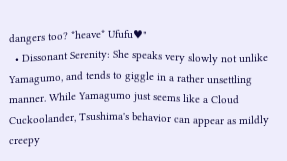dangers too? *heave* Ufufu♥"
  • Dissonant Serenity: She speaks very slowly not unlike Yamagumo, and tends to giggle in a rather unsettling manner. While Yamagumo just seems like a Cloud Cuckoolander, Tsushima's behavior can appear as mildly creepy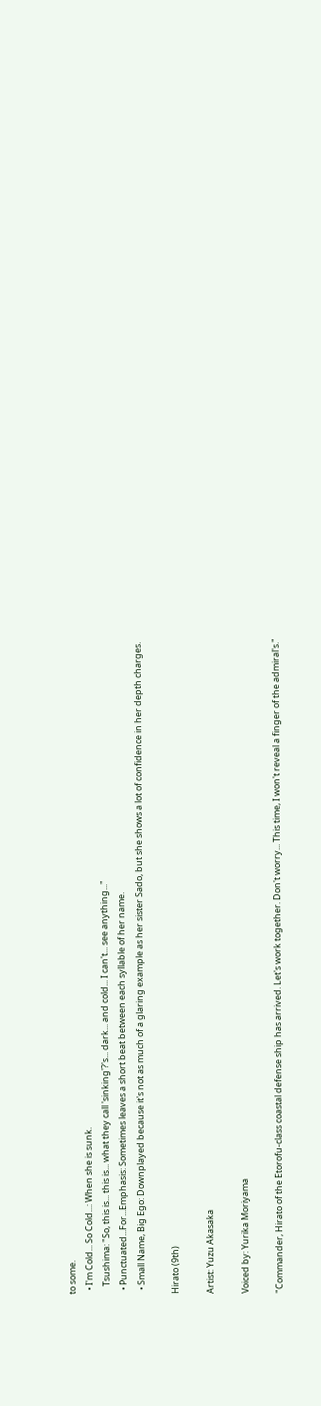to some.
  • I'm Cold... So Cold...: When she is sunk.
    Tsushima: "So, this is... this is... what they call 'sinking'?'s... dark... and cold... I can't... see anything..."
  • Punctuated...For...Emphasis: Sometimes leaves a short beat between each syllable of her name.
  • Small Name, Big Ego: Downplayed because it's not as much of a glaring example as her sister Sado, but she shows a lot of confidence in her depth charges.

Hirato (9th)

Artist: Yuzu Akasaka

Voiced by: Yurika Moriyama

"Commander, Hirato of the Etorofu-class coastal defense ship has arrived. Let's work together. Don't worry... This time, I won't reveal a finger of the admiral's."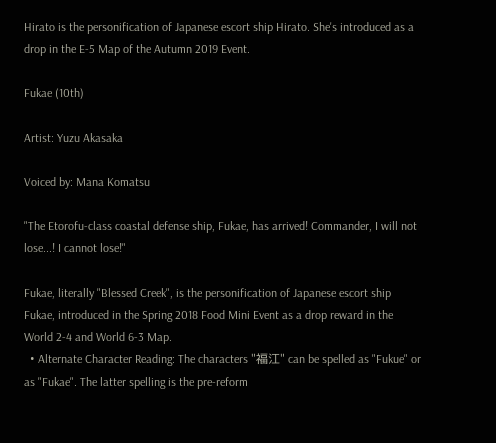Hirato is the personification of Japanese escort ship Hirato. She's introduced as a drop in the E-5 Map of the Autumn 2019 Event.

Fukae (10th)

Artist: Yuzu Akasaka

Voiced by: Mana Komatsu

"The Etorofu-class coastal defense ship, Fukae, has arrived! Commander, I will not lose...! I cannot lose!"

Fukae, literally "Blessed Creek", is the personification of Japanese escort ship Fukae, introduced in the Spring 2018 Food Mini Event as a drop reward in the World 2-4 and World 6-3 Map.
  • Alternate Character Reading: The characters "福江" can be spelled as "Fukue" or as "Fukae". The latter spelling is the pre-reform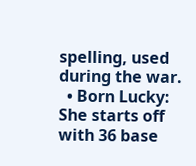spelling, used during the war.
  • Born Lucky: She starts off with 36 base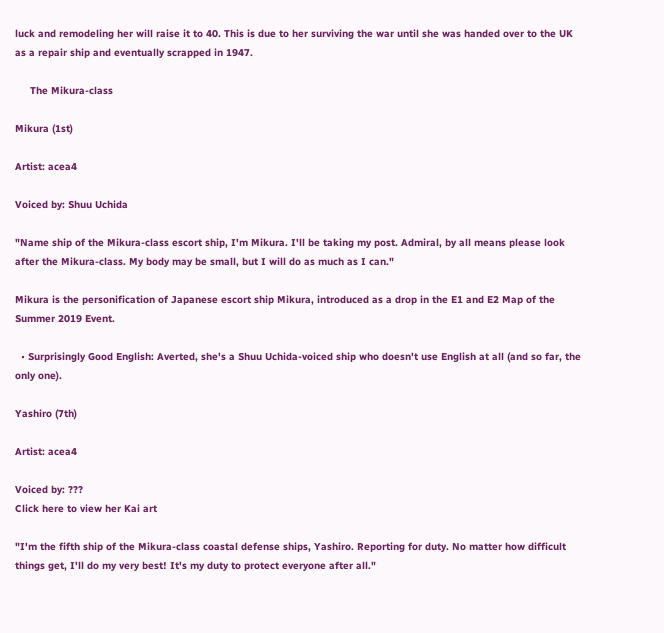luck and remodeling her will raise it to 40. This is due to her surviving the war until she was handed over to the UK as a repair ship and eventually scrapped in 1947.

     The Mikura-class

Mikura (1st)

Artist: acea4

Voiced by: Shuu Uchida

"Name ship of the Mikura-class escort ship, I'm Mikura. I'll be taking my post. Admiral, by all means please look after the Mikura-class. My body may be small, but I will do as much as I can."

Mikura is the personification of Japanese escort ship Mikura, introduced as a drop in the E1 and E2 Map of the Summer 2019 Event.

  • Surprisingly Good English: Averted, she's a Shuu Uchida-voiced ship who doesn't use English at all (and so far, the only one).

Yashiro (7th)

Artist: acea4

Voiced by: ???
Click here to view her Kai art

"I'm the fifth ship of the Mikura-class coastal defense ships, Yashiro. Reporting for duty. No matter how difficult things get, I'll do my very best! It's my duty to protect everyone after all."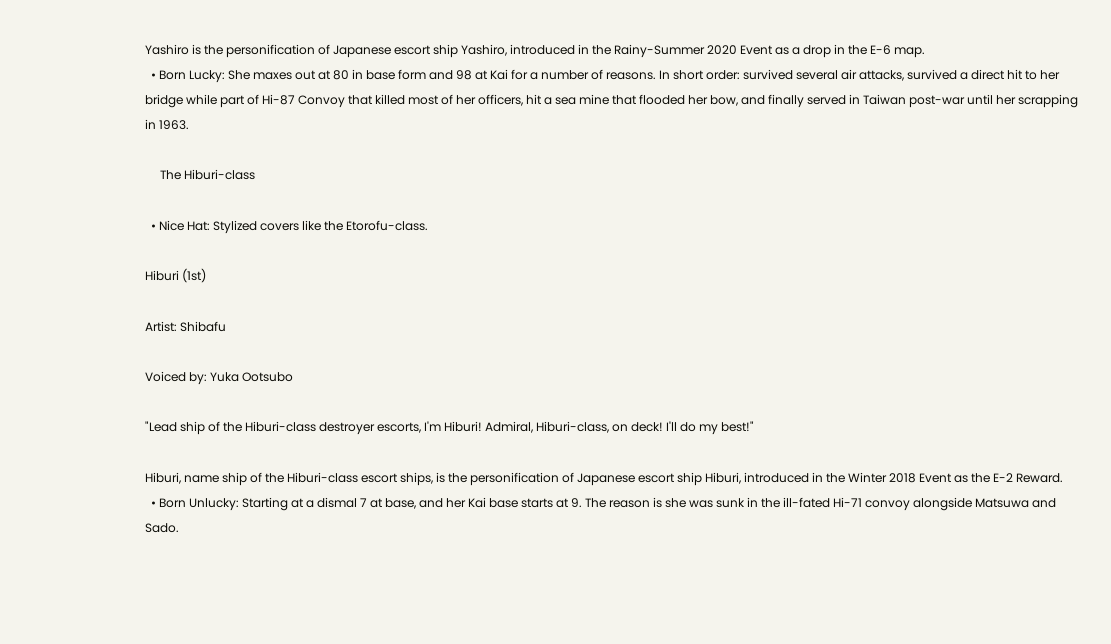Yashiro is the personification of Japanese escort ship Yashiro, introduced in the Rainy-Summer 2020 Event as a drop in the E-6 map.
  • Born Lucky: She maxes out at 80 in base form and 98 at Kai for a number of reasons. In short order: survived several air attacks, survived a direct hit to her bridge while part of Hi-87 Convoy that killed most of her officers, hit a sea mine that flooded her bow, and finally served in Taiwan post-war until her scrapping in 1963.

     The Hiburi-class

  • Nice Hat: Stylized covers like the Etorofu-class.

Hiburi (1st)

Artist: Shibafu

Voiced by: Yuka Ootsubo

"Lead ship of the Hiburi-class destroyer escorts, I'm Hiburi! Admiral, Hiburi-class, on deck! I'll do my best!"

Hiburi, name ship of the Hiburi-class escort ships, is the personification of Japanese escort ship Hiburi, introduced in the Winter 2018 Event as the E-2 Reward.
  • Born Unlucky: Starting at a dismal 7 at base, and her Kai base starts at 9. The reason is she was sunk in the ill-fated Hi-71 convoy alongside Matsuwa and Sado.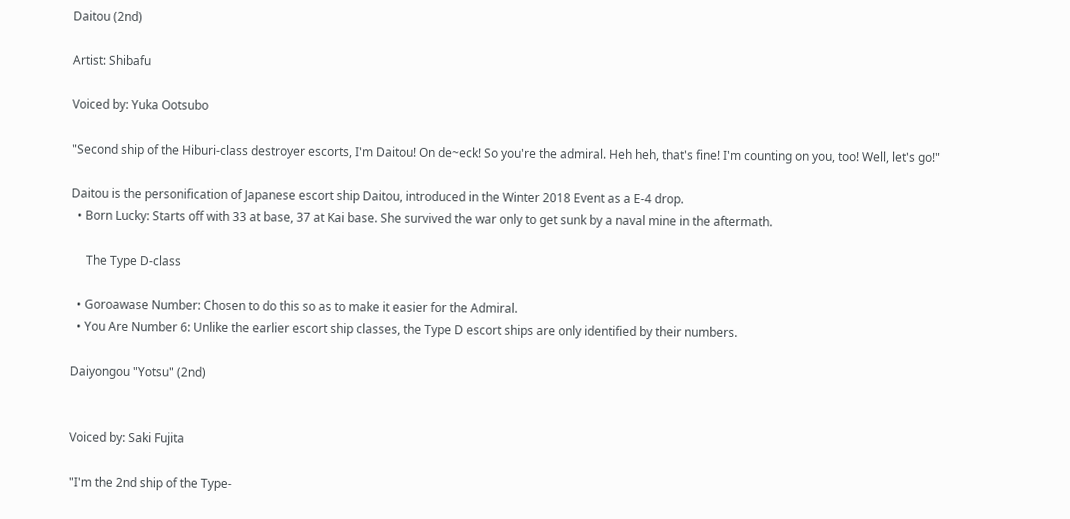Daitou (2nd)

Artist: Shibafu

Voiced by: Yuka Ootsubo

"Second ship of the Hiburi-class destroyer escorts, I'm Daitou! On de~eck! So you're the admiral. Heh heh, that's fine! I'm counting on you, too! Well, let's go!"

Daitou is the personification of Japanese escort ship Daitou, introduced in the Winter 2018 Event as a E-4 drop.
  • Born Lucky: Starts off with 33 at base, 37 at Kai base. She survived the war only to get sunk by a naval mine in the aftermath.

     The Type D-class

  • Goroawase Number: Chosen to do this so as to make it easier for the Admiral.
  • You Are Number 6: Unlike the earlier escort ship classes, the Type D escort ships are only identified by their numbers.

Daiyongou "Yotsu" (2nd)


Voiced by: Saki Fujita

"I'm the 2nd ship of the Type-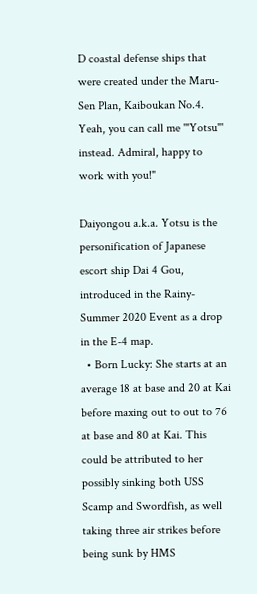D coastal defense ships that were created under the Maru-Sen Plan, Kaiboukan No.4. Yeah, you can call me '"Yotsu"' instead. Admiral, happy to work with you!"

Daiyongou a.k.a. Yotsu is the personification of Japanese escort ship Dai 4 Gou, introduced in the Rainy-Summer 2020 Event as a drop in the E-4 map.
  • Born Lucky: She starts at an average 18 at base and 20 at Kai before maxing out to out to 76 at base and 80 at Kai. This could be attributed to her possibly sinking both USS Scamp and Swordfish, as well taking three air strikes before being sunk by HMS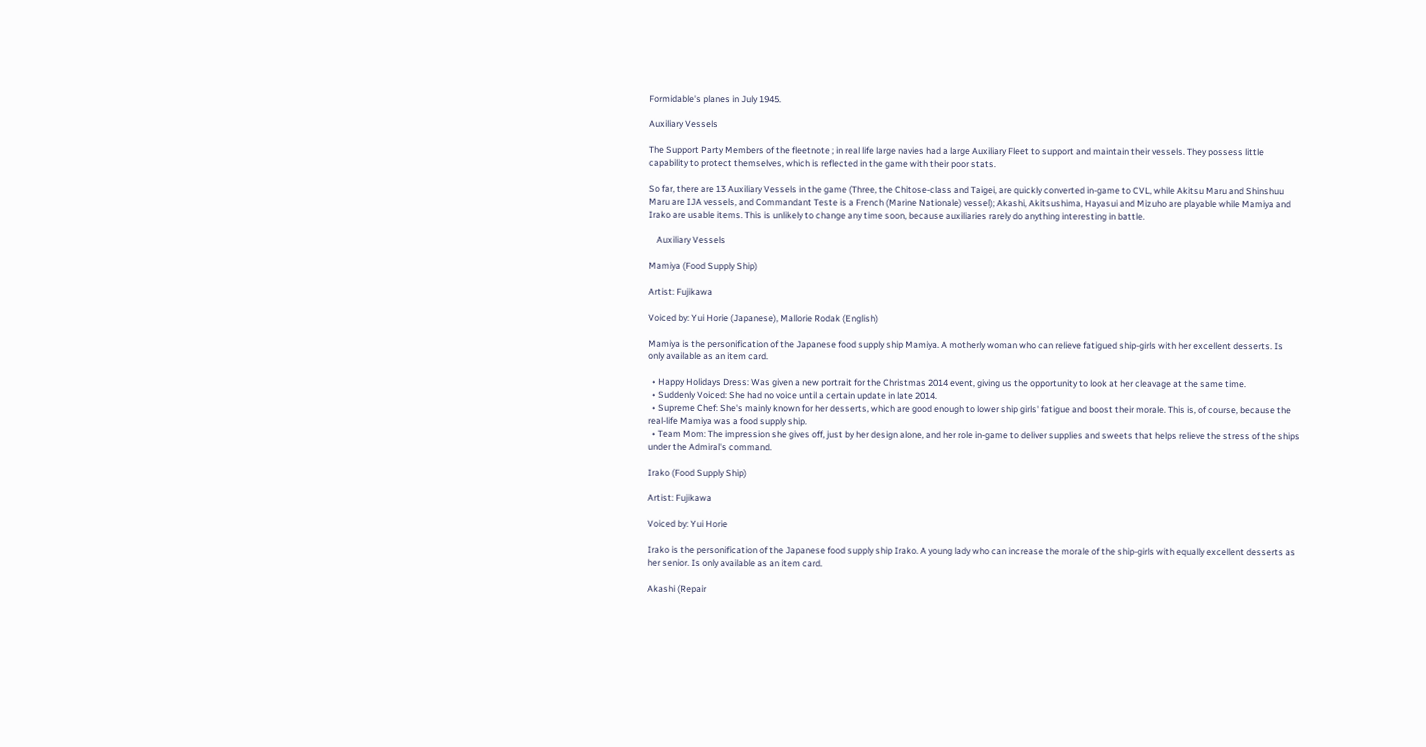Formidable's planes in July 1945.

Auxiliary Vessels

The Support Party Members of the fleetnote ; in real life large navies had a large Auxiliary Fleet to support and maintain their vessels. They possess little capability to protect themselves, which is reflected in the game with their poor stats.

So far, there are 13 Auxiliary Vessels in the game (Three, the Chitose-class and Taigei, are quickly converted in-game to CVL, while Akitsu Maru and Shinshuu Maru are IJA vessels, and Commandant Teste is a French (Marine Nationale) vessel); Akashi, Akitsushima, Hayasui and Mizuho are playable while Mamiya and Irako are usable items. This is unlikely to change any time soon, because auxiliaries rarely do anything interesting in battle.

    Auxiliary Vessels

Mamiya (Food Supply Ship)

Artist: Fujikawa

Voiced by: Yui Horie (Japanese), Mallorie Rodak (English)

Mamiya is the personification of the Japanese food supply ship Mamiya. A motherly woman who can relieve fatigued ship-girls with her excellent desserts. Is only available as an item card.

  • Happy Holidays Dress: Was given a new portrait for the Christmas 2014 event, giving us the opportunity to look at her cleavage at the same time.
  • Suddenly Voiced: She had no voice until a certain update in late 2014.
  • Supreme Chef: She's mainly known for her desserts, which are good enough to lower ship girls' fatigue and boost their morale. This is, of course, because the real-life Mamiya was a food supply ship.
  • Team Mom: The impression she gives off, just by her design alone, and her role in-game to deliver supplies and sweets that helps relieve the stress of the ships under the Admiral's command.

Irako (Food Supply Ship)

Artist: Fujikawa

Voiced by: Yui Horie

Irako is the personification of the Japanese food supply ship Irako. A young lady who can increase the morale of the ship-girls with equally excellent desserts as her senior. Is only available as an item card.

Akashi (Repair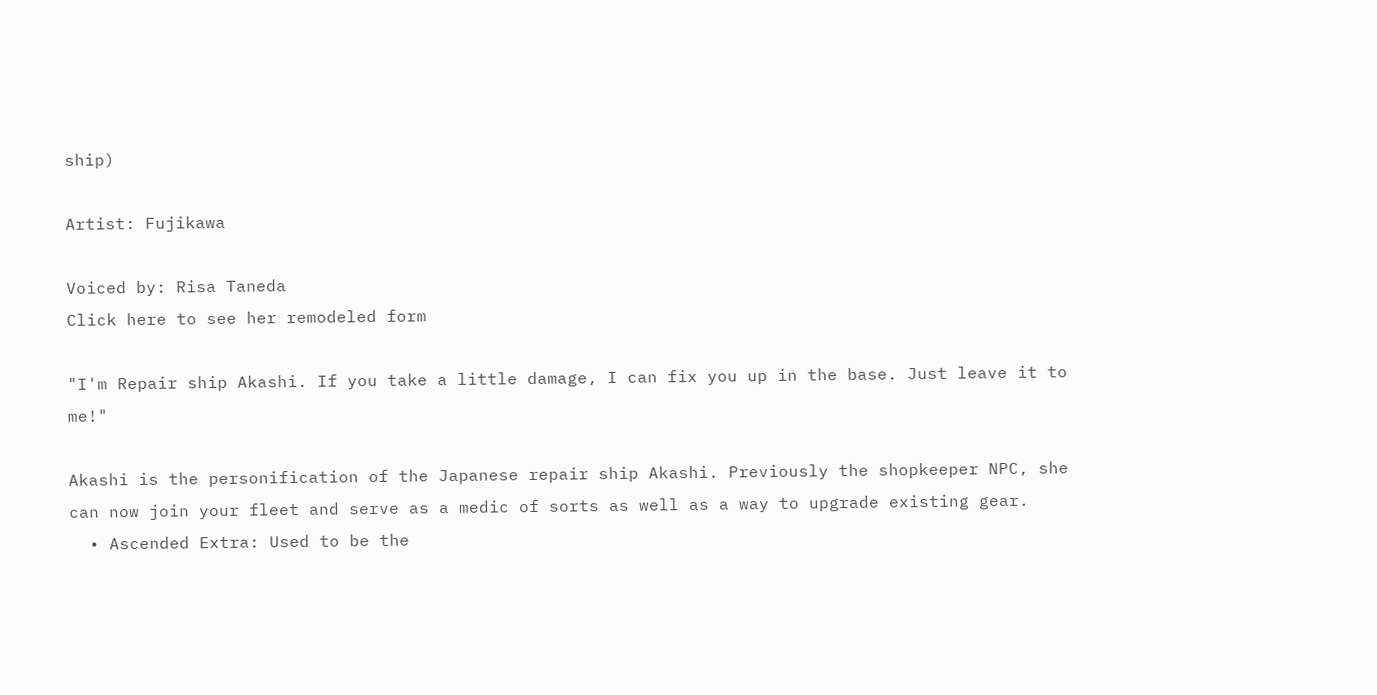ship)

Artist: Fujikawa

Voiced by: Risa Taneda
Click here to see her remodeled form

"I'm Repair ship Akashi. If you take a little damage, I can fix you up in the base. Just leave it to me!"

Akashi is the personification of the Japanese repair ship Akashi. Previously the shopkeeper NPC, she can now join your fleet and serve as a medic of sorts as well as a way to upgrade existing gear.
  • Ascended Extra: Used to be the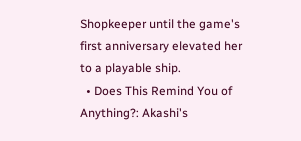Shopkeeper until the game's first anniversary elevated her to a playable ship.
  • Does This Remind You of Anything?: Akashi's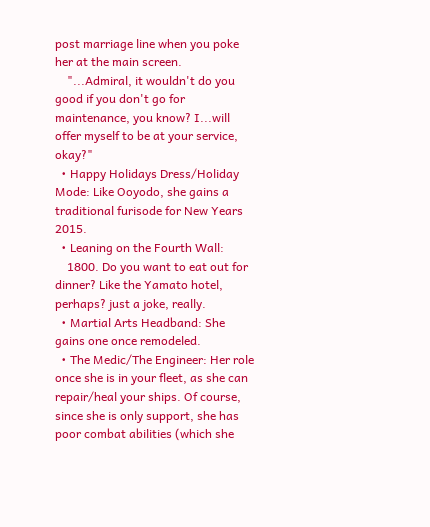post marriage line when you poke her at the main screen.
    "...Admiral, it wouldn't do you good if you don't go for maintenance, you know? I...will offer myself to be at your service, okay?"
  • Happy Holidays Dress/Holiday Mode: Like Ooyodo, she gains a traditional furisode for New Years 2015.
  • Leaning on the Fourth Wall:
    1800. Do you want to eat out for dinner? Like the Yamato hotel, perhaps? just a joke, really.
  • Martial Arts Headband: She gains one once remodeled.
  • The Medic/The Engineer: Her role once she is in your fleet, as she can repair/heal your ships. Of course, since she is only support, she has poor combat abilities (which she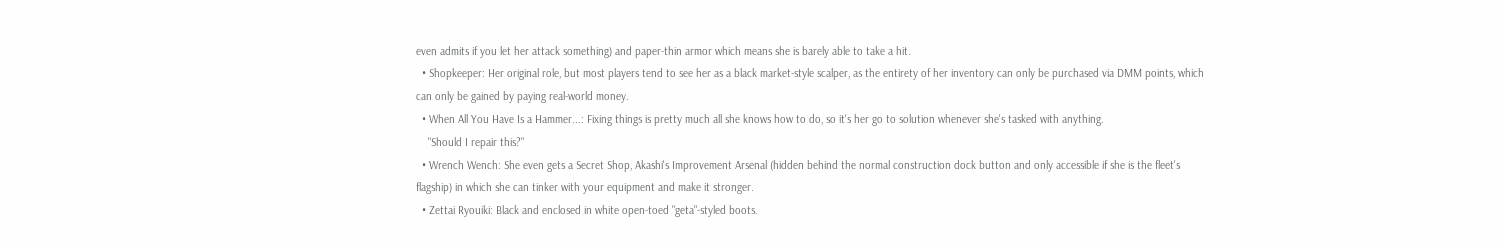even admits if you let her attack something) and paper-thin armor which means she is barely able to take a hit.
  • Shopkeeper: Her original role, but most players tend to see her as a black market-style scalper, as the entirety of her inventory can only be purchased via DMM points, which can only be gained by paying real-world money.
  • When All You Have Is a Hammer...: Fixing things is pretty much all she knows how to do, so it's her go to solution whenever she's tasked with anything.
    "Should I repair this?"
  • Wrench Wench: She even gets a Secret Shop, Akashi's Improvement Arsenal (hidden behind the normal construction dock button and only accessible if she is the fleet's flagship) in which she can tinker with your equipment and make it stronger.
  • Zettai Ryouiki: Black and enclosed in white open-toed "geta"-styled boots.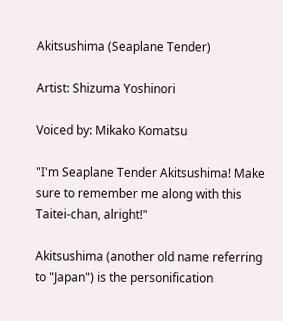Akitsushima (Seaplane Tender)

Artist: Shizuma Yoshinori

Voiced by: Mikako Komatsu

"I'm Seaplane Tender Akitsushima! Make sure to remember me along with this Taitei-chan, alright!"

Akitsushima (another old name referring to "Japan") is the personification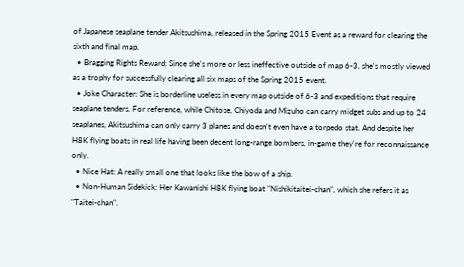of Japanese seaplane tender Akitsushima, released in the Spring 2015 Event as a reward for clearing the sixth and final map.
  • Bragging Rights Reward: Since she's more or less ineffective outside of map 6-3, she's mostly viewed as a trophy for successfully clearing all six maps of the Spring 2015 event.
  • Joke Character: She is borderline useless in every map outside of 6-3 and expeditions that require seaplane tenders. For reference, while Chitose, Chiyoda and Mizuho can carry midget subs and up to 24 seaplanes, Akitsushima can only carry 3 planes and doesn't even have a torpedo stat. And despite her H8K flying boats in real life having been decent long-range bombers, in-game they're for reconnaissance only.
  • Nice Hat: A really small one that looks like the bow of a ship.
  • Non-Human Sidekick: Her Kawanishi H8K flying boat "Nishikitaitei-chan", which she refers it as "Taitei-chan".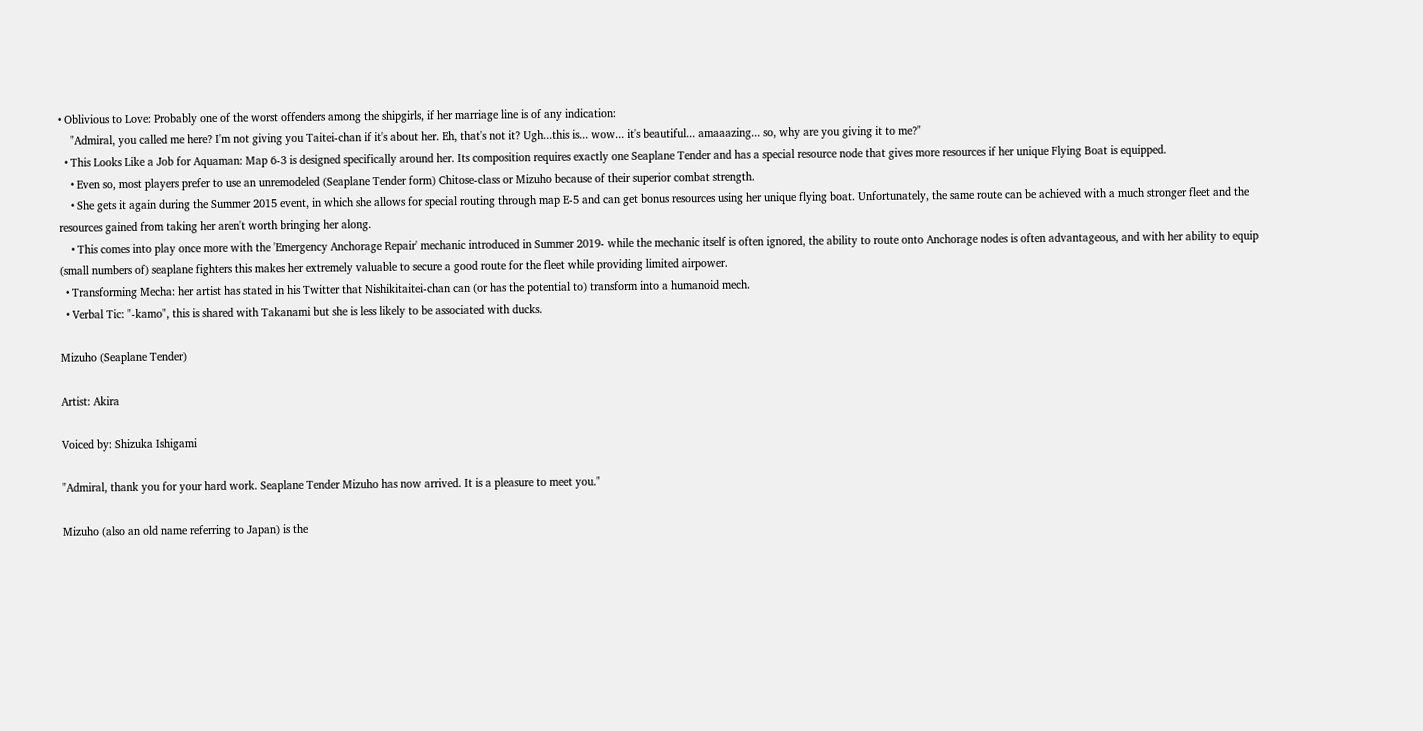• Oblivious to Love: Probably one of the worst offenders among the shipgirls, if her marriage line is of any indication:
    "Admiral, you called me here? I'm not giving you Taitei-chan if it's about her. Eh, that's not it? Ugh...this is... wow... it's beautiful... amaaazing... so, why are you giving it to me?"
  • This Looks Like a Job for Aquaman: Map 6-3 is designed specifically around her. Its composition requires exactly one Seaplane Tender and has a special resource node that gives more resources if her unique Flying Boat is equipped.
    • Even so, most players prefer to use an unremodeled (Seaplane Tender form) Chitose-class or Mizuho because of their superior combat strength.
    • She gets it again during the Summer 2015 event, in which she allows for special routing through map E-5 and can get bonus resources using her unique flying boat. Unfortunately, the same route can be achieved with a much stronger fleet and the resources gained from taking her aren't worth bringing her along.
    • This comes into play once more with the 'Emergency Anchorage Repair' mechanic introduced in Summer 2019- while the mechanic itself is often ignored, the ability to route onto Anchorage nodes is often advantageous, and with her ability to equip (small numbers of) seaplane fighters this makes her extremely valuable to secure a good route for the fleet while providing limited airpower.
  • Transforming Mecha: her artist has stated in his Twitter that Nishikitaitei-chan can (or has the potential to) transform into a humanoid mech.
  • Verbal Tic: "-kamo", this is shared with Takanami but she is less likely to be associated with ducks.

Mizuho (Seaplane Tender)

Artist: Akira

Voiced by: Shizuka Ishigami

"Admiral, thank you for your hard work. Seaplane Tender Mizuho has now arrived. It is a pleasure to meet you."

Mizuho (also an old name referring to Japan) is the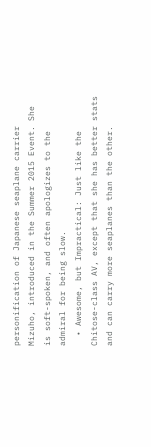personification of Japanese seaplane carrier Mizuho, introduced in the Summer 2015 Event. She is soft-spoken, and often apologizes to the admiral for being slow.
  • Awesome, but Impractical: Just like the Chitose-class AV, except that she has better stats and can carry more seaplanes than the other.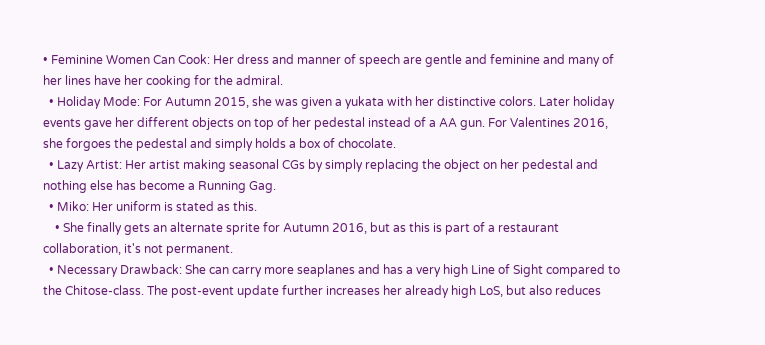• Feminine Women Can Cook: Her dress and manner of speech are gentle and feminine and many of her lines have her cooking for the admiral.
  • Holiday Mode: For Autumn 2015, she was given a yukata with her distinctive colors. Later holiday events gave her different objects on top of her pedestal instead of a AA gun. For Valentines 2016, she forgoes the pedestal and simply holds a box of chocolate.
  • Lazy Artist: Her artist making seasonal CGs by simply replacing the object on her pedestal and nothing else has become a Running Gag.
  • Miko: Her uniform is stated as this.
    • She finally gets an alternate sprite for Autumn 2016, but as this is part of a restaurant collaboration, it's not permanent.
  • Necessary Drawback: She can carry more seaplanes and has a very high Line of Sight compared to the Chitose-class. The post-event update further increases her already high LoS, but also reduces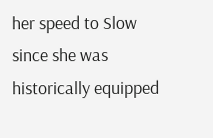her speed to Slow since she was historically equipped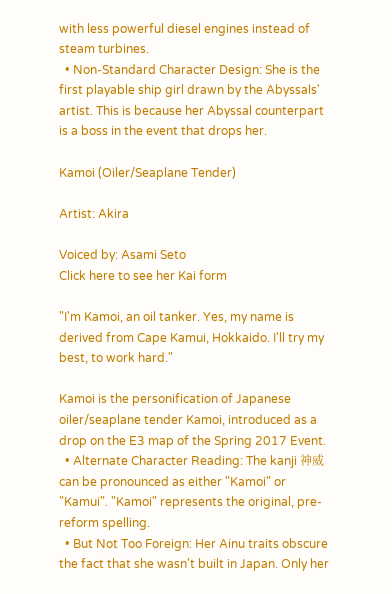with less powerful diesel engines instead of steam turbines.
  • Non-Standard Character Design: She is the first playable ship girl drawn by the Abyssals' artist. This is because her Abyssal counterpart is a boss in the event that drops her.

Kamoi (Oiler/Seaplane Tender)

Artist: Akira

Voiced by: Asami Seto
Click here to see her Kai form

"I'm Kamoi, an oil tanker. Yes, my name is derived from Cape Kamui, Hokkaido. I'll try my best, to work hard."

Kamoi is the personification of Japanese oiler/seaplane tender Kamoi, introduced as a drop on the E3 map of the Spring 2017 Event.
  • Alternate Character Reading: The kanji 神威 can be pronounced as either "Kamoi" or "Kamui". "Kamoi" represents the original, pre-reform spelling.
  • But Not Too Foreign: Her Ainu traits obscure the fact that she wasn't built in Japan. Only her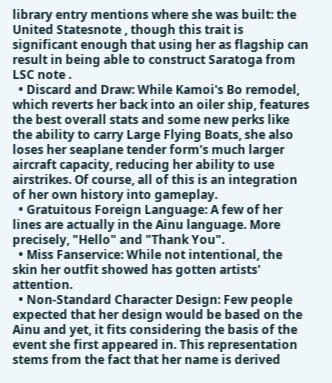library entry mentions where she was built: the United Statesnote , though this trait is significant enough that using her as flagship can result in being able to construct Saratoga from LSC note .
  • Discard and Draw: While Kamoi's Bo remodel, which reverts her back into an oiler ship, features the best overall stats and some new perks like the ability to carry Large Flying Boats, she also loses her seaplane tender form's much larger aircraft capacity, reducing her ability to use airstrikes. Of course, all of this is an integration of her own history into gameplay.
  • Gratuitous Foreign Language: A few of her lines are actually in the Ainu language. More precisely, "Hello" and "Thank You".
  • Miss Fanservice: While not intentional, the skin her outfit showed has gotten artists' attention.
  • Non-Standard Character Design: Few people expected that her design would be based on the Ainu and yet, it fits considering the basis of the event she first appeared in. This representation stems from the fact that her name is derived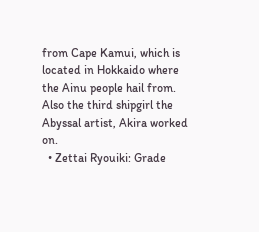from Cape Kamui, which is located in Hokkaido where the Ainu people hail from. Also the third shipgirl the Abyssal artist, Akira worked on.
  • Zettai Ryouiki: Grade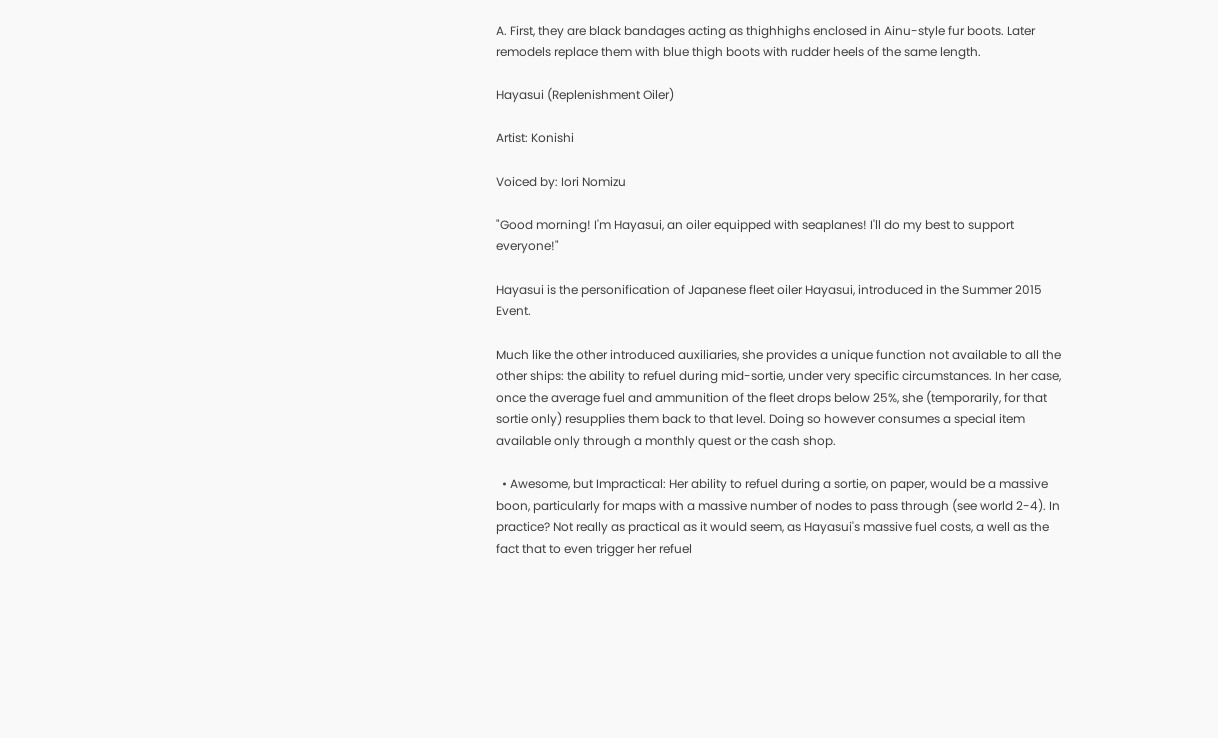A. First, they are black bandages acting as thighhighs enclosed in Ainu-style fur boots. Later remodels replace them with blue thigh boots with rudder heels of the same length.

Hayasui (Replenishment Oiler)

Artist: Konishi

Voiced by: Iori Nomizu

"Good morning! I'm Hayasui, an oiler equipped with seaplanes! I'll do my best to support everyone!"

Hayasui is the personification of Japanese fleet oiler Hayasui, introduced in the Summer 2015 Event.

Much like the other introduced auxiliaries, she provides a unique function not available to all the other ships: the ability to refuel during mid-sortie, under very specific circumstances. In her case, once the average fuel and ammunition of the fleet drops below 25%, she (temporarily, for that sortie only) resupplies them back to that level. Doing so however consumes a special item available only through a monthly quest or the cash shop.

  • Awesome, but Impractical: Her ability to refuel during a sortie, on paper, would be a massive boon, particularly for maps with a massive number of nodes to pass through (see world 2-4). In practice? Not really as practical as it would seem, as Hayasui's massive fuel costs, a well as the fact that to even trigger her refuel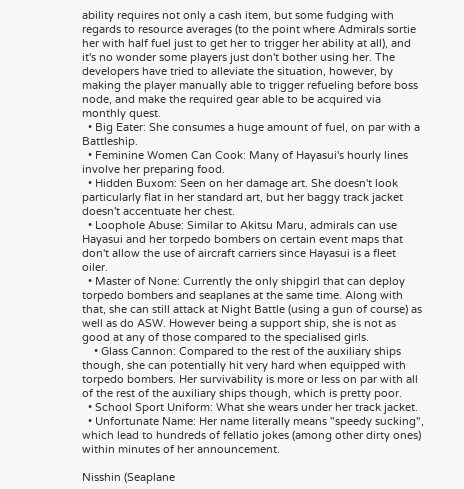ability requires not only a cash item, but some fudging with regards to resource averages (to the point where Admirals sortie her with half fuel just to get her to trigger her ability at all), and it's no wonder some players just don't bother using her. The developers have tried to alleviate the situation, however, by making the player manually able to trigger refueling before boss node, and make the required gear able to be acquired via monthly quest.
  • Big Eater: She consumes a huge amount of fuel, on par with a Battleship.
  • Feminine Women Can Cook: Many of Hayasui's hourly lines involve her preparing food.
  • Hidden Buxom: Seen on her damage art. She doesn't look particularly flat in her standard art, but her baggy track jacket doesn't accentuate her chest.
  • Loophole Abuse: Similar to Akitsu Maru, admirals can use Hayasui and her torpedo bombers on certain event maps that don't allow the use of aircraft carriers since Hayasui is a fleet oiler.
  • Master of None: Currently the only shipgirl that can deploy torpedo bombers and seaplanes at the same time. Along with that, she can still attack at Night Battle (using a gun of course) as well as do ASW. However being a support ship, she is not as good at any of those compared to the specialised girls.
    • Glass Cannon: Compared to the rest of the auxiliary ships though, she can potentially hit very hard when equipped with torpedo bombers. Her survivability is more or less on par with all of the rest of the auxiliary ships though, which is pretty poor.
  • School Sport Uniform: What she wears under her track jacket.
  • Unfortunate Name: Her name literally means "speedy sucking", which lead to hundreds of fellatio jokes (among other dirty ones) within minutes of her announcement.

Nisshin (Seaplane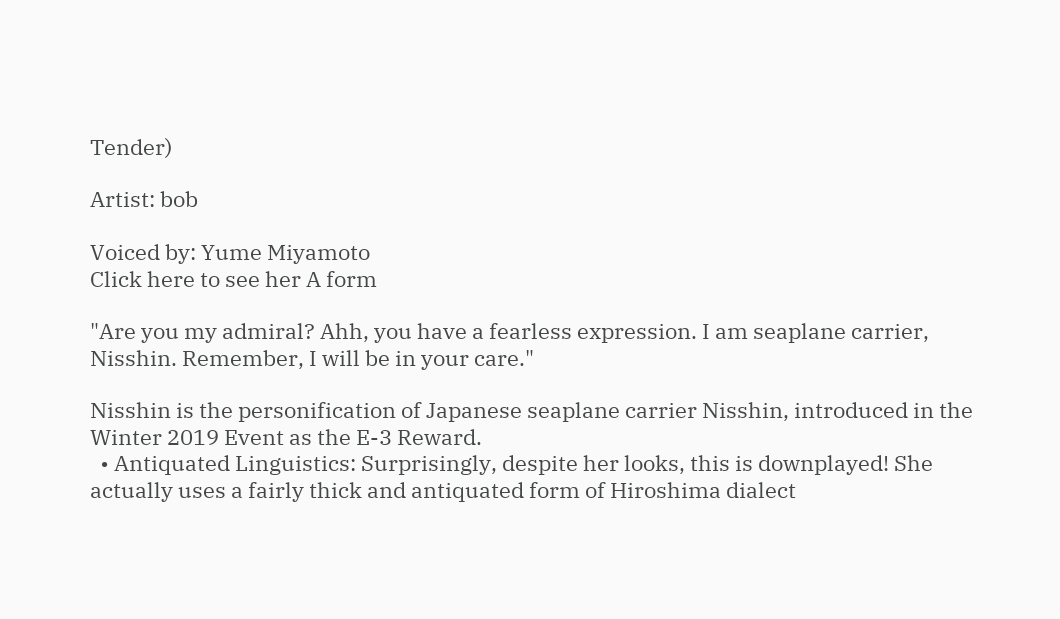Tender)

Artist: bob

Voiced by: Yume Miyamoto
Click here to see her A form

"Are you my admiral? Ahh, you have a fearless expression. I am seaplane carrier, Nisshin. Remember, I will be in your care."

Nisshin is the personification of Japanese seaplane carrier Nisshin, introduced in the Winter 2019 Event as the E-3 Reward.
  • Antiquated Linguistics: Surprisingly, despite her looks, this is downplayed! She actually uses a fairly thick and antiquated form of Hiroshima dialect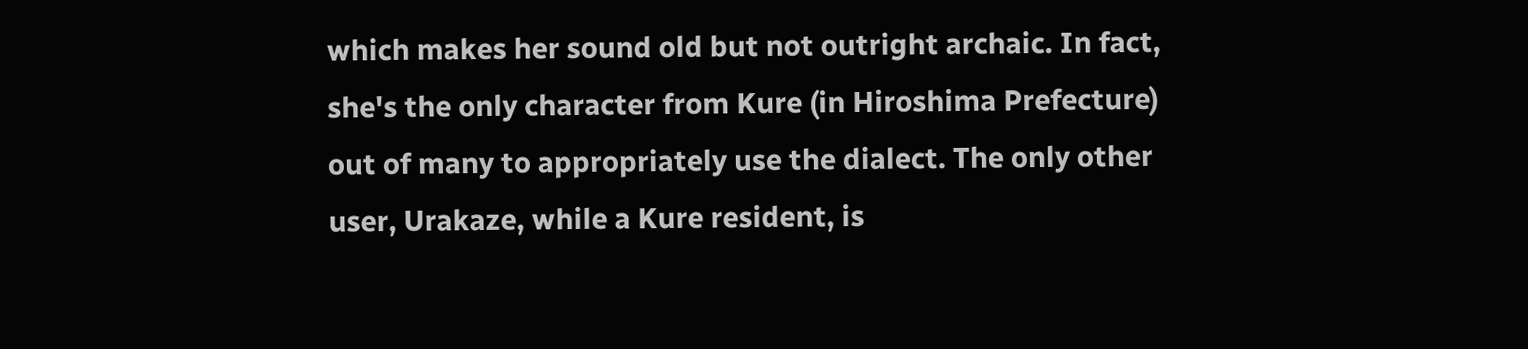which makes her sound old but not outright archaic. In fact, she's the only character from Kure (in Hiroshima Prefecture) out of many to appropriately use the dialect. The only other user, Urakaze, while a Kure resident, is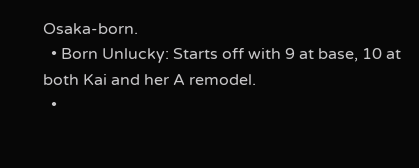Osaka-born.
  • Born Unlucky: Starts off with 9 at base, 10 at both Kai and her A remodel.
  •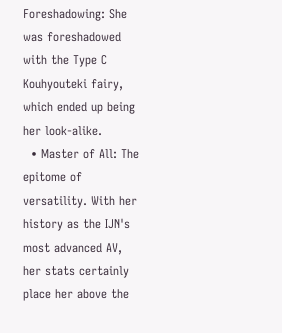Foreshadowing: She was foreshadowed with the Type C Kouhyouteki fairy, which ended up being her look-alike.
  • Master of All: The epitome of versatility. With her history as the IJN's most advanced AV, her stats certainly place her above the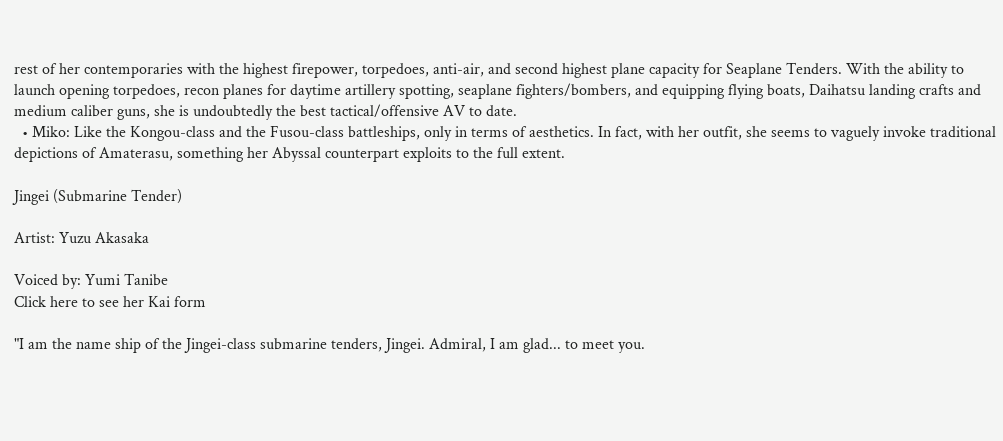rest of her contemporaries with the highest firepower, torpedoes, anti-air, and second highest plane capacity for Seaplane Tenders. With the ability to launch opening torpedoes, recon planes for daytime artillery spotting, seaplane fighters/bombers, and equipping flying boats, Daihatsu landing crafts and medium caliber guns, she is undoubtedly the best tactical/offensive AV to date.
  • Miko: Like the Kongou-class and the Fusou-class battleships, only in terms of aesthetics. In fact, with her outfit, she seems to vaguely invoke traditional depictions of Amaterasu, something her Abyssal counterpart exploits to the full extent.

Jingei (Submarine Tender)

Artist: Yuzu Akasaka

Voiced by: Yumi Tanibe
Click here to see her Kai form

"I am the name ship of the Jingei-class submarine tenders, Jingei. Admiral, I am glad... to meet you.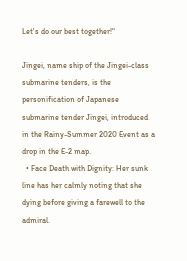Let's do our best together!"

Jingei, name ship of the Jingei-class submarine tenders, is the personification of Japanese submarine tender Jingei, introduced in the Rainy-Summer 2020 Event as a drop in the E-2 map.
  • Face Death with Dignity: Her sunk line has her calmly noting that she dying before giving a farewell to the admiral.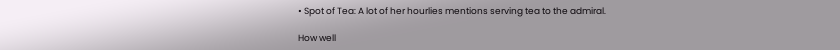• Spot of Tea: A lot of her hourlies mentions serving tea to the admiral.

How well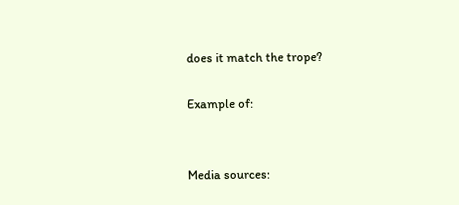does it match the trope?

Example of:


Media sources: